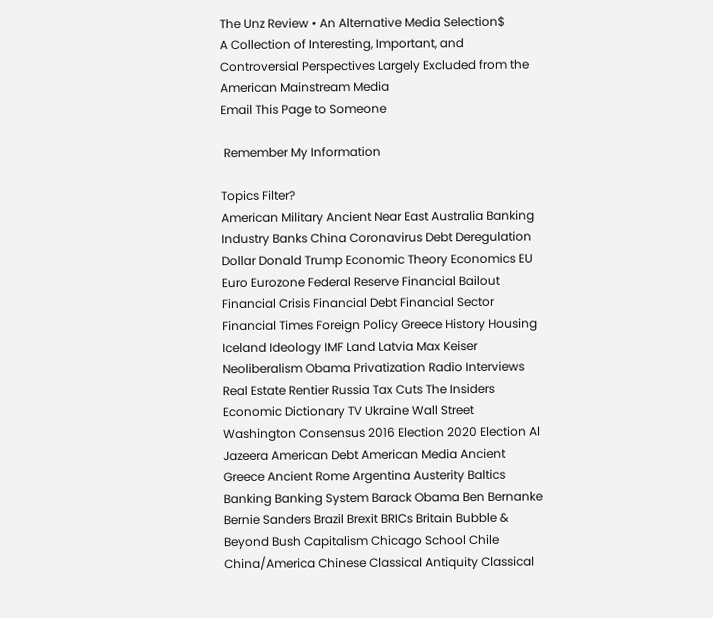The Unz Review • An Alternative Media Selection$
A Collection of Interesting, Important, and Controversial Perspectives Largely Excluded from the American Mainstream Media
Email This Page to Someone

 Remember My Information

Topics Filter?
American Military Ancient Near East Australia Banking Industry Banks China Coronavirus Debt Deregulation Dollar Donald Trump Economic Theory Economics EU Euro Eurozone Federal Reserve Financial Bailout Financial Crisis Financial Debt Financial Sector Financial Times Foreign Policy Greece History Housing Iceland Ideology IMF Land Latvia Max Keiser Neoliberalism Obama Privatization Radio Interviews Real Estate Rentier Russia Tax Cuts The Insiders Economic Dictionary TV Ukraine Wall Street Washington Consensus 2016 Election 2020 Election Al Jazeera American Debt American Media Ancient Greece Ancient Rome Argentina Austerity Baltics Banking Banking System Barack Obama Ben Bernanke Bernie Sanders Brazil Brexit BRICs Britain Bubble & Beyond Bush Capitalism Chicago School Chile China/America Chinese Classical Antiquity Classical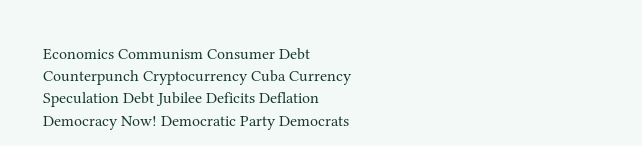Economics Communism Consumer Debt Counterpunch Cryptocurrency Cuba Currency Speculation Debt Jubilee Deficits Deflation Democracy Now! Democratic Party Democrats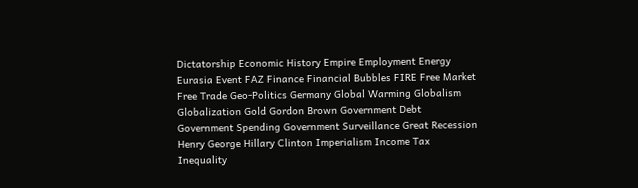Dictatorship Economic History Empire Employment Energy Eurasia Event FAZ Finance Financial Bubbles FIRE Free Market Free Trade Geo-Politics Germany Global Warming Globalism Globalization Gold Gordon Brown Government Debt Government Spending Government Surveillance Great Recession Henry George Hillary Clinton Imperialism Income Tax Inequality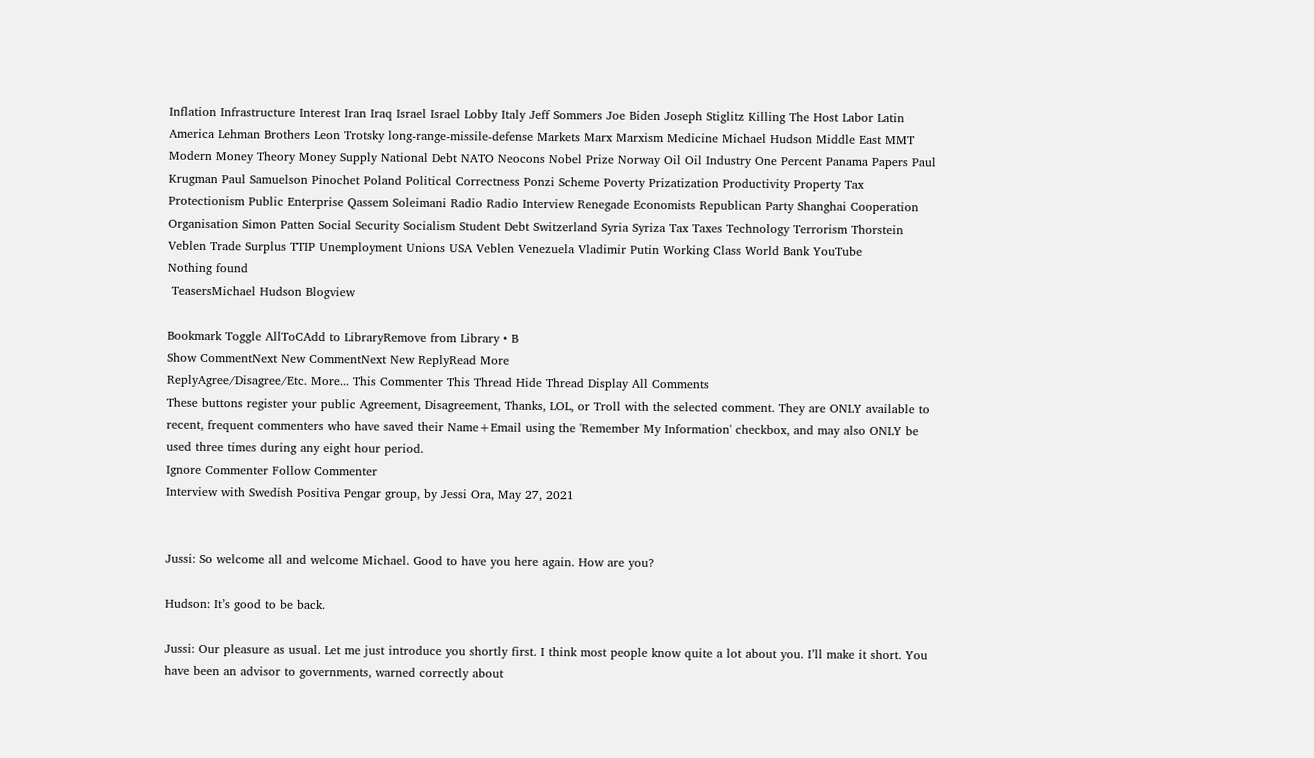Inflation Infrastructure Interest Iran Iraq Israel Israel Lobby Italy Jeff Sommers Joe Biden Joseph Stiglitz Killing The Host Labor Latin America Lehman Brothers Leon Trotsky long-range-missile-defense Markets Marx Marxism Medicine Michael Hudson Middle East MMT Modern Money Theory Money Supply National Debt NATO Neocons Nobel Prize Norway Oil Oil Industry One Percent Panama Papers Paul Krugman Paul Samuelson Pinochet Poland Political Correctness Ponzi Scheme Poverty Prizatization Productivity Property Tax Protectionism Public Enterprise Qassem Soleimani Radio Radio Interview Renegade Economists Republican Party Shanghai Cooperation Organisation Simon Patten Social Security Socialism Student Debt Switzerland Syria Syriza Tax Taxes Technology Terrorism Thorstein Veblen Trade Surplus TTIP Unemployment Unions USA Veblen Venezuela Vladimir Putin Working Class World Bank YouTube
Nothing found
 TeasersMichael Hudson Blogview

Bookmark Toggle AllToCAdd to LibraryRemove from Library • B
Show CommentNext New CommentNext New ReplyRead More
ReplyAgree/Disagree/Etc. More... This Commenter This Thread Hide Thread Display All Comments
These buttons register your public Agreement, Disagreement, Thanks, LOL, or Troll with the selected comment. They are ONLY available to recent, frequent commenters who have saved their Name+Email using the 'Remember My Information' checkbox, and may also ONLY be used three times during any eight hour period.
Ignore Commenter Follow Commenter
Interview with Swedish Positiva Pengar group, by Jessi Ora, May 27, 2021


Jussi: So welcome all and welcome Michael. Good to have you here again. How are you?

Hudson: It’s good to be back.

Jussi: Our pleasure as usual. Let me just introduce you shortly first. I think most people know quite a lot about you. I’ll make it short. You have been an advisor to governments, warned correctly about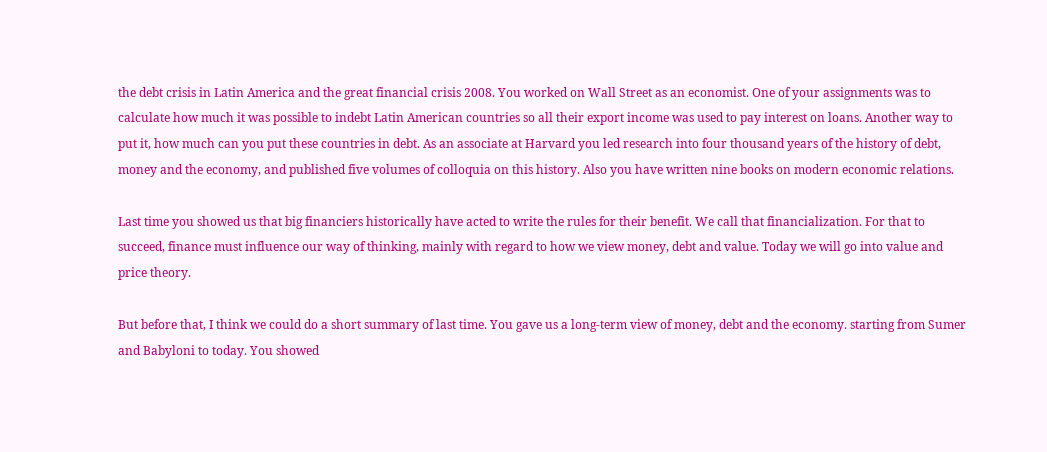the debt crisis in Latin America and the great financial crisis 2008. You worked on Wall Street as an economist. One of your assignments was to calculate how much it was possible to indebt Latin American countries so all their export income was used to pay interest on loans. Another way to put it, how much can you put these countries in debt. As an associate at Harvard you led research into four thousand years of the history of debt, money and the economy, and published five volumes of colloquia on this history. Also you have written nine books on modern economic relations.

Last time you showed us that big financiers historically have acted to write the rules for their benefit. We call that financialization. For that to succeed, finance must influence our way of thinking, mainly with regard to how we view money, debt and value. Today we will go into value and price theory.

But before that, I think we could do a short summary of last time. You gave us a long-term view of money, debt and the economy. starting from Sumer and Babyloni to today. You showed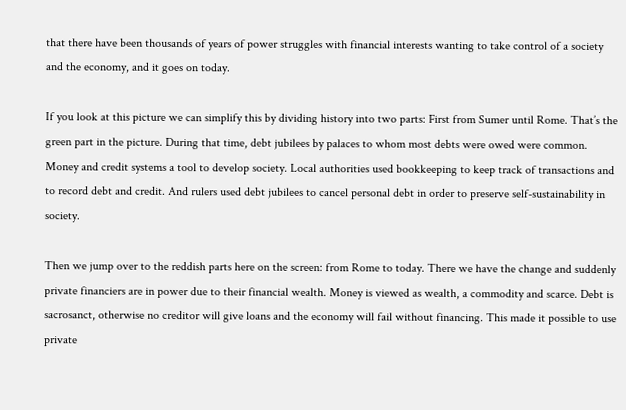that there have been thousands of years of power struggles with financial interests wanting to take control of a society and the economy, and it goes on today.

If you look at this picture we can simplify this by dividing history into two parts: First from Sumer until Rome. That’s the green part in the picture. During that time, debt jubilees by palaces to whom most debts were owed were common. Money and credit systems a tool to develop society. Local authorities used bookkeeping to keep track of transactions and to record debt and credit. And rulers used debt jubilees to cancel personal debt in order to preserve self-sustainability in society.

Then we jump over to the reddish parts here on the screen: from Rome to today. There we have the change and suddenly private financiers are in power due to their financial wealth. Money is viewed as wealth, a commodity and scarce. Debt is sacrosanct, otherwise no creditor will give loans and the economy will fail without financing. This made it possible to use private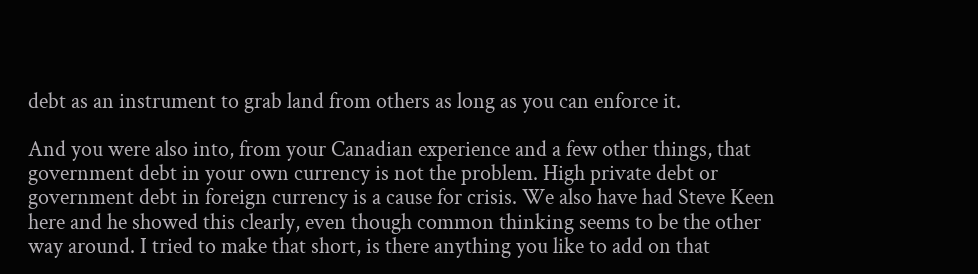debt as an instrument to grab land from others as long as you can enforce it.

And you were also into, from your Canadian experience and a few other things, that government debt in your own currency is not the problem. High private debt or government debt in foreign currency is a cause for crisis. We also have had Steve Keen here and he showed this clearly, even though common thinking seems to be the other way around. I tried to make that short, is there anything you like to add on that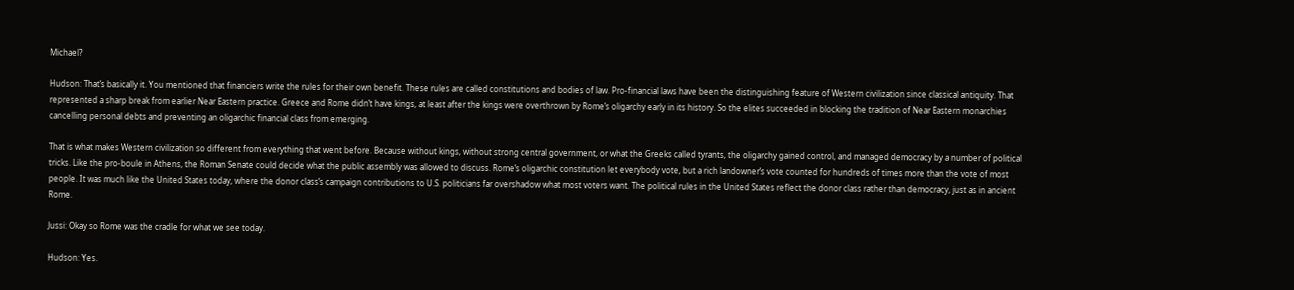Michael?

Hudson: That’s basically it. You mentioned that financiers write the rules for their own benefit. These rules are called constitutions and bodies of law. Pro-financial laws have been the distinguishing feature of Western civilization since classical antiquity. That represented a sharp break from earlier Near Eastern practice. Greece and Rome didn’t have kings, at least after the kings were overthrown by Rome’s oligarchy early in its history. So the elites succeeded in blocking the tradition of Near Eastern monarchies cancelling personal debts and preventing an oligarchic financial class from emerging.

That is what makes Western civilization so different from everything that went before. Because without kings, without strong central government, or what the Greeks called tyrants, the oligarchy gained control, and managed democracy by a number of political tricks. Like the pro-boule in Athens, the Roman Senate could decide what the public assembly was allowed to discuss. Rome’s oligarchic constitution let everybody vote, but a rich landowner’s vote counted for hundreds of times more than the vote of most people. It was much like the United States today, where the donor class’s campaign contributions to U.S. politicians far overshadow what most voters want. The political rules in the United States reflect the donor class rather than democracy, just as in ancient Rome.

Jussi: Okay so Rome was the cradle for what we see today.

Hudson: Yes.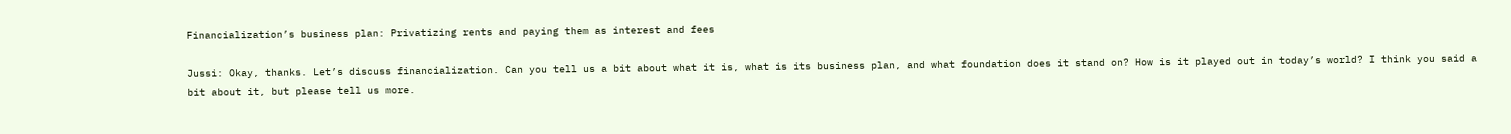Financialization’s business plan: Privatizing rents and paying them as interest and fees

Jussi: Okay, thanks. Let’s discuss financialization. Can you tell us a bit about what it is, what is its business plan, and what foundation does it stand on? How is it played out in today’s world? I think you said a bit about it, but please tell us more.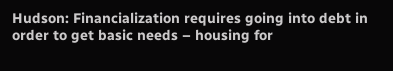Hudson: Financialization requires going into debt in order to get basic needs – housing for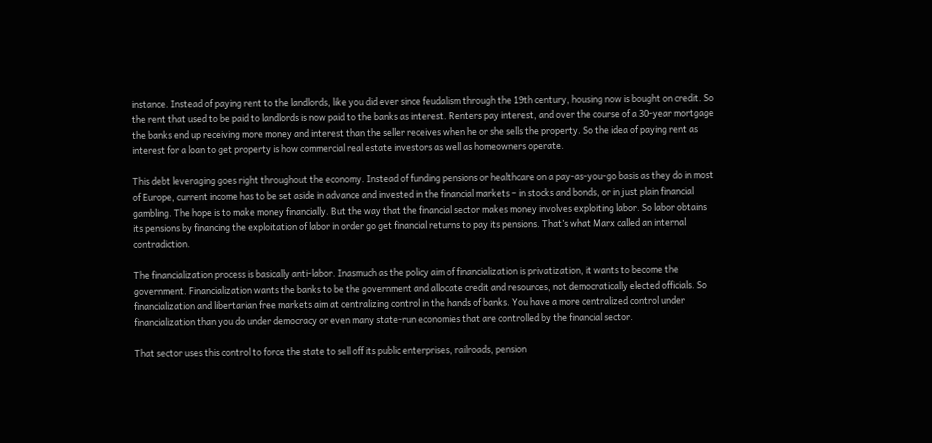instance. Instead of paying rent to the landlords, like you did ever since feudalism through the 19th century, housing now is bought on credit. So the rent that used to be paid to landlords is now paid to the banks as interest. Renters pay interest, and over the course of a 30-year mortgage the banks end up receiving more money and interest than the seller receives when he or she sells the property. So the idea of paying rent as interest for a loan to get property is how commercial real estate investors as well as homeowners operate.

This debt leveraging goes right throughout the economy. Instead of funding pensions or healthcare on a pay-as-you-go basis as they do in most of Europe, current income has to be set aside in advance and invested in the financial markets – in stocks and bonds, or in just plain financial gambling. The hope is to make money financially. But the way that the financial sector makes money involves exploiting labor. So labor obtains its pensions by financing the exploitation of labor in order go get financial returns to pay its pensions. That’s what Marx called an internal contradiction.

The financialization process is basically anti-labor. Inasmuch as the policy aim of financialization is privatization, it wants to become the government. Financialization wants the banks to be the government and allocate credit and resources, not democratically elected officials. So financialization and libertarian free markets aim at centralizing control in the hands of banks. You have a more centralized control under financialization than you do under democracy or even many state-run economies that are controlled by the financial sector.

That sector uses this control to force the state to sell off its public enterprises, railroads, pension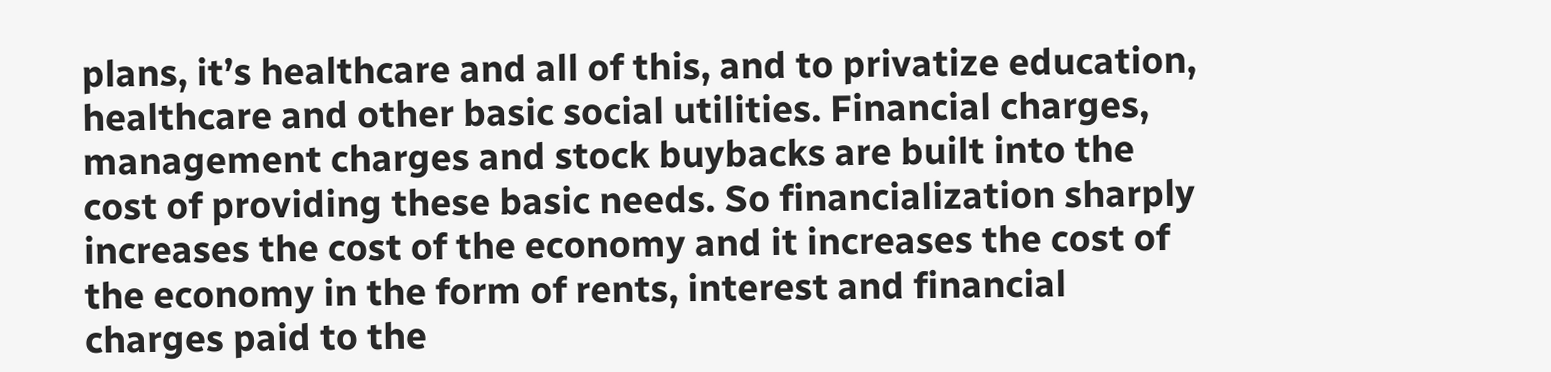plans, it’s healthcare and all of this, and to privatize education, healthcare and other basic social utilities. Financial charges, management charges and stock buybacks are built into the cost of providing these basic needs. So financialization sharply increases the cost of the economy and it increases the cost of the economy in the form of rents, interest and financial charges paid to the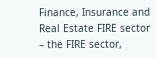Finance, Insurance and Real Estate FIRE sector – the FIRE sector,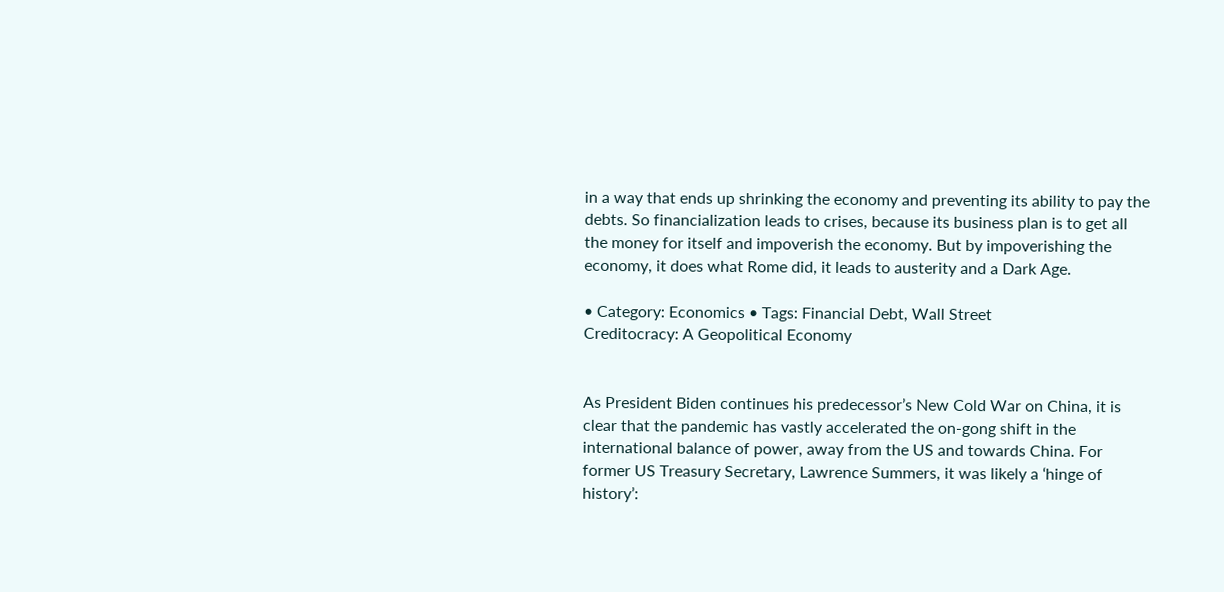in a way that ends up shrinking the economy and preventing its ability to pay the debts. So financialization leads to crises, because its business plan is to get all the money for itself and impoverish the economy. But by impoverishing the economy, it does what Rome did, it leads to austerity and a Dark Age.

• Category: Economics • Tags: Financial Debt, Wall Street
Creditocracy: A Geopolitical Economy


As President Biden continues his predecessor’s New Cold War on China, it is clear that the pandemic has vastly accelerated the on-gong shift in the international balance of power, away from the US and towards China. For former US Treasury Secretary, Lawrence Summers, it was likely a ‘hinge of history’: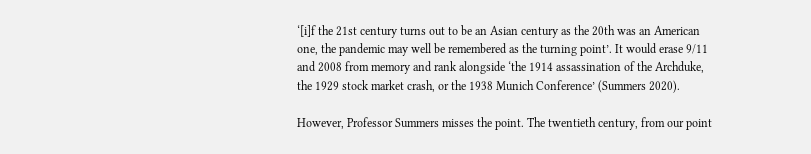‘[i]f the 21st century turns out to be an Asian century as the 20th was an American one, the pandemic may well be remembered as the turning point’. It would erase 9/11 and 2008 from memory and rank alongside ‘the 1914 assassination of the Archduke, the 1929 stock market crash, or the 1938 Munich Conference’ (Summers 2020).

However, Professor Summers misses the point. The twentieth century, from our point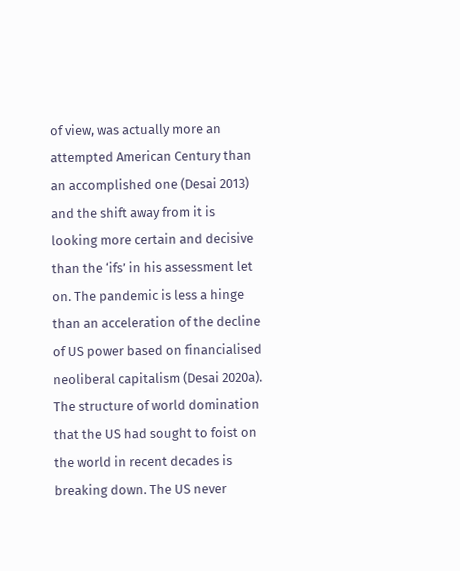of view, was actually more an attempted American Century than an accomplished one (Desai 2013) and the shift away from it is looking more certain and decisive than the ‘ifs’ in his assessment let on. The pandemic is less a hinge than an acceleration of the decline of US power based on financialised neoliberal capitalism (Desai 2020a). The structure of world domination that the US had sought to foist on the world in recent decades is breaking down. The US never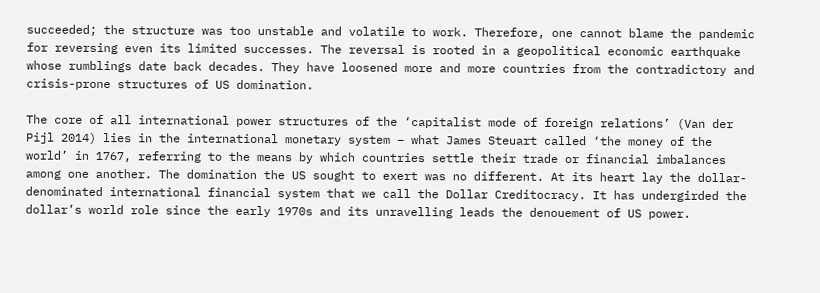succeeded; the structure was too unstable and volatile to work. Therefore, one cannot blame the pandemic for reversing even its limited successes. The reversal is rooted in a geopolitical economic earthquake whose rumblings date back decades. They have loosened more and more countries from the contradictory and crisis-prone structures of US domination.

The core of all international power structures of the ‘capitalist mode of foreign relations’ (Van der Pijl 2014) lies in the international monetary system – what James Steuart called ‘the money of the world’ in 1767, referring to the means by which countries settle their trade or financial imbalances among one another. The domination the US sought to exert was no different. At its heart lay the dollar-denominated international financial system that we call the Dollar Creditocracy. It has undergirded the dollar’s world role since the early 1970s and its unravelling leads the denouement of US power.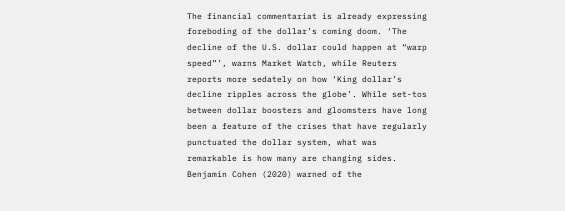The financial commentariat is already expressing foreboding of the dollar’s coming doom. ‘The decline of the U.S. dollar could happen at “warp speed”’, warns Market Watch, while Reuters reports more sedately on how ‘King dollar’s decline ripples across the globe’. While set-tos between dollar boosters and gloomsters have long been a feature of the crises that have regularly punctuated the dollar system, what was remarkable is how many are changing sides. Benjamin Cohen (2020) warned of the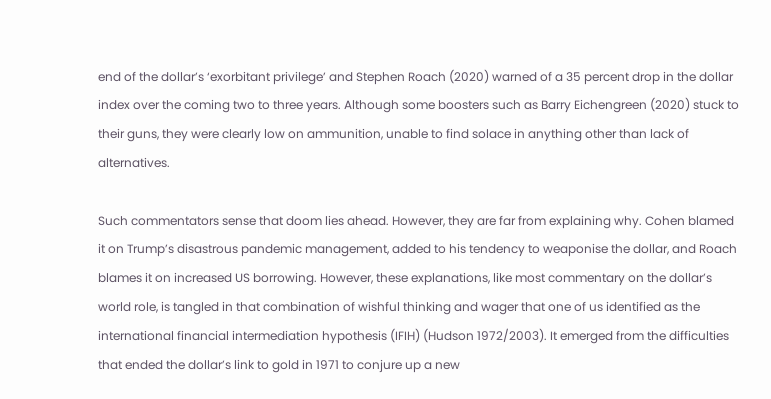end of the dollar’s ‘exorbitant privilege’ and Stephen Roach (2020) warned of a 35 percent drop in the dollar index over the coming two to three years. Although some boosters such as Barry Eichengreen (2020) stuck to their guns, they were clearly low on ammunition, unable to find solace in anything other than lack of alternatives.

Such commentators sense that doom lies ahead. However, they are far from explaining why. Cohen blamed it on Trump’s disastrous pandemic management, added to his tendency to weaponise the dollar, and Roach blames it on increased US borrowing. However, these explanations, like most commentary on the dollar’s world role, is tangled in that combination of wishful thinking and wager that one of us identified as the international financial intermediation hypothesis (IFIH) (Hudson 1972/2003). It emerged from the difficulties that ended the dollar’s link to gold in 1971 to conjure up a new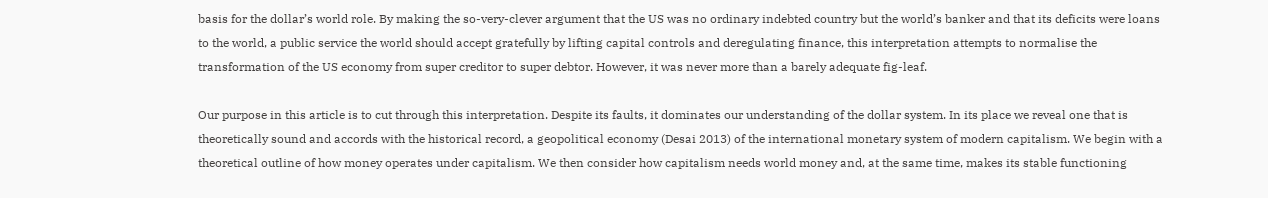basis for the dollar’s world role. By making the so-very-clever argument that the US was no ordinary indebted country but the world’s banker and that its deficits were loans to the world, a public service the world should accept gratefully by lifting capital controls and deregulating finance, this interpretation attempts to normalise the transformation of the US economy from super creditor to super debtor. However, it was never more than a barely adequate fig-leaf.

Our purpose in this article is to cut through this interpretation. Despite its faults, it dominates our understanding of the dollar system. In its place we reveal one that is theoretically sound and accords with the historical record, a geopolitical economy (Desai 2013) of the international monetary system of modern capitalism. We begin with a theoretical outline of how money operates under capitalism. We then consider how capitalism needs world money and, at the same time, makes its stable functioning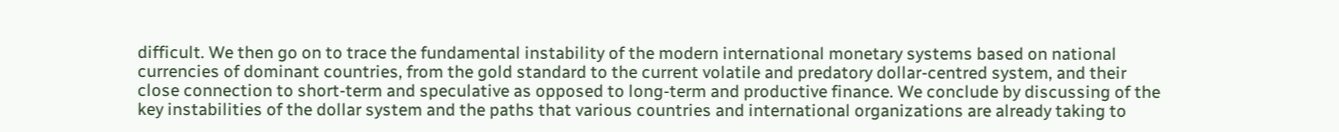difficult. We then go on to trace the fundamental instability of the modern international monetary systems based on national currencies of dominant countries, from the gold standard to the current volatile and predatory dollar-centred system, and their close connection to short-term and speculative as opposed to long-term and productive finance. We conclude by discussing of the key instabilities of the dollar system and the paths that various countries and international organizations are already taking to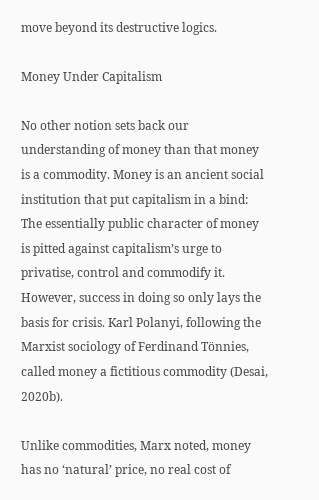move beyond its destructive logics.

Money Under Capitalism

No other notion sets back our understanding of money than that money is a commodity. Money is an ancient social institution that put capitalism in a bind: The essentially public character of money is pitted against capitalism’s urge to privatise, control and commodify it. However, success in doing so only lays the basis for crisis. Karl Polanyi, following the Marxist sociology of Ferdinand Tönnies, called money a fictitious commodity (Desai, 2020b).

Unlike commodities, Marx noted, money has no ‘natural’ price, no real cost of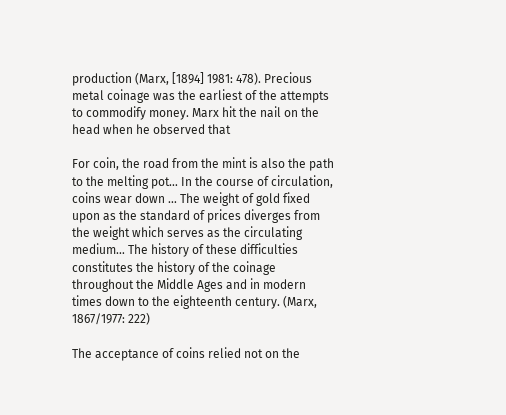production (Marx, [1894] 1981: 478). Precious metal coinage was the earliest of the attempts to commodify money. Marx hit the nail on the head when he observed that

For coin, the road from the mint is also the path to the melting pot… In the course of circulation, coins wear down … The weight of gold fixed upon as the standard of prices diverges from the weight which serves as the circulating medium… The history of these difficulties constitutes the history of the coinage throughout the Middle Ages and in modern times down to the eighteenth century. (Marx, 1867/1977: 222)

The acceptance of coins relied not on the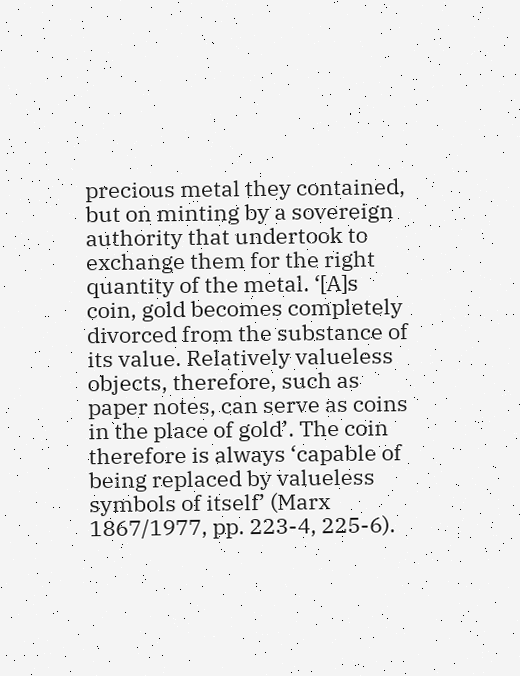precious metal they contained, but on minting by a sovereign authority that undertook to exchange them for the right quantity of the metal. ‘[A]s coin, gold becomes completely divorced from the substance of its value. Relatively valueless objects, therefore, such as paper notes, can serve as coins in the place of gold’. The coin therefore is always ‘capable of being replaced by valueless symbols of itself’ (Marx 1867/1977, pp. 223-4, 225-6).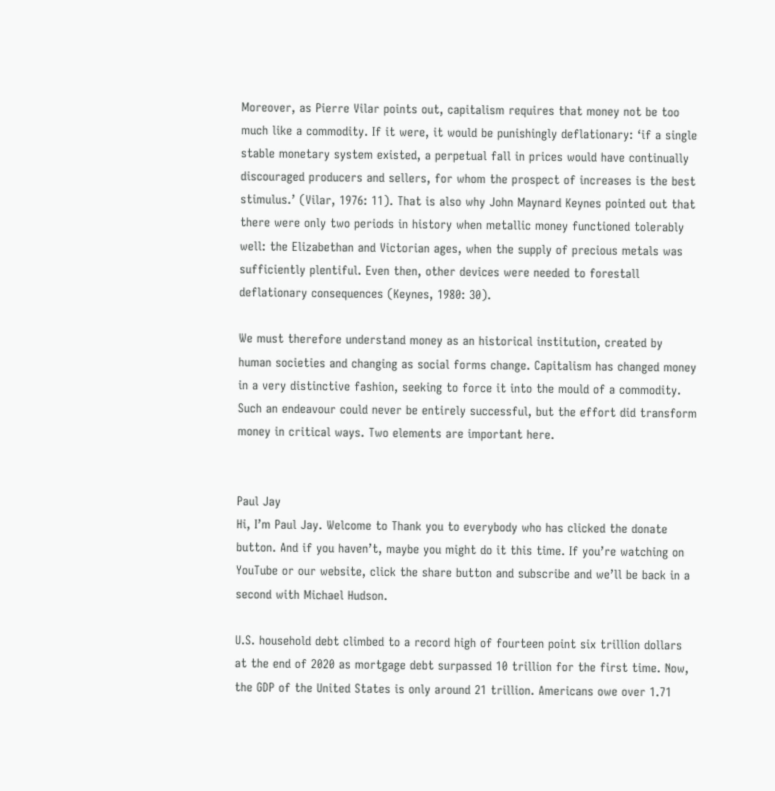Moreover, as Pierre Vilar points out, capitalism requires that money not be too much like a commodity. If it were, it would be punishingly deflationary: ‘if a single stable monetary system existed, a perpetual fall in prices would have continually discouraged producers and sellers, for whom the prospect of increases is the best stimulus.’ (Vilar, 1976: 11). That is also why John Maynard Keynes pointed out that there were only two periods in history when metallic money functioned tolerably well: the Elizabethan and Victorian ages, when the supply of precious metals was sufficiently plentiful. Even then, other devices were needed to forestall deflationary consequences (Keynes, 1980: 30).

We must therefore understand money as an historical institution, created by human societies and changing as social forms change. Capitalism has changed money in a very distinctive fashion, seeking to force it into the mould of a commodity. Such an endeavour could never be entirely successful, but the effort did transform money in critical ways. Two elements are important here.


Paul Jay
Hi, I’m Paul Jay. Welcome to Thank you to everybody who has clicked the donate button. And if you haven’t, maybe you might do it this time. If you’re watching on YouTube or our website, click the share button and subscribe and we’ll be back in a second with Michael Hudson.

U.S. household debt climbed to a record high of fourteen point six trillion dollars at the end of 2020 as mortgage debt surpassed 10 trillion for the first time. Now, the GDP of the United States is only around 21 trillion. Americans owe over 1.71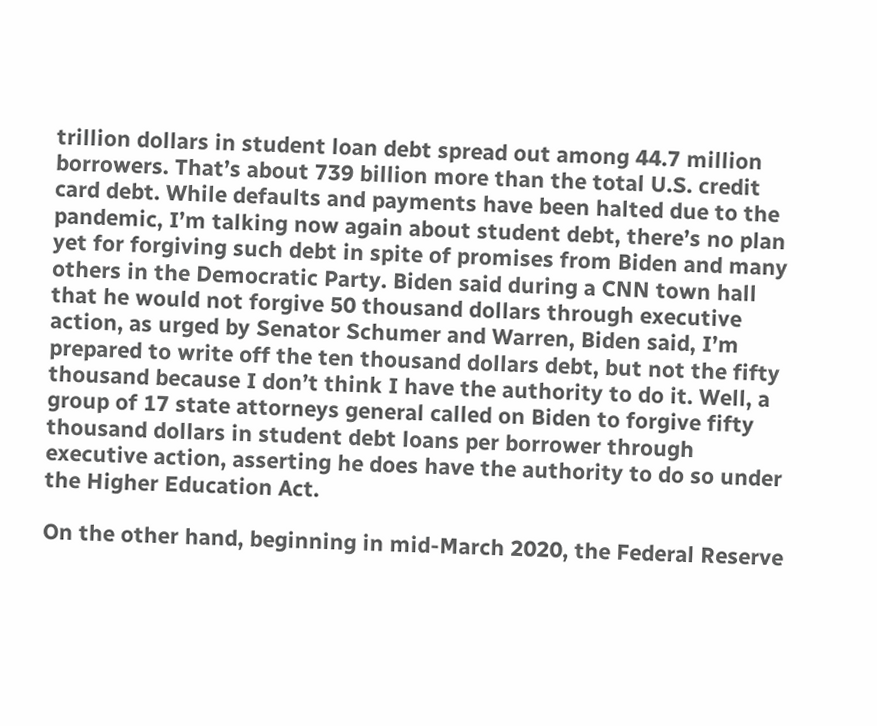trillion dollars in student loan debt spread out among 44.7 million borrowers. That’s about 739 billion more than the total U.S. credit card debt. While defaults and payments have been halted due to the pandemic, I’m talking now again about student debt, there’s no plan yet for forgiving such debt in spite of promises from Biden and many others in the Democratic Party. Biden said during a CNN town hall that he would not forgive 50 thousand dollars through executive action, as urged by Senator Schumer and Warren, Biden said, I’m prepared to write off the ten thousand dollars debt, but not the fifty thousand because I don’t think I have the authority to do it. Well, a group of 17 state attorneys general called on Biden to forgive fifty thousand dollars in student debt loans per borrower through executive action, asserting he does have the authority to do so under the Higher Education Act.

On the other hand, beginning in mid-March 2020, the Federal Reserve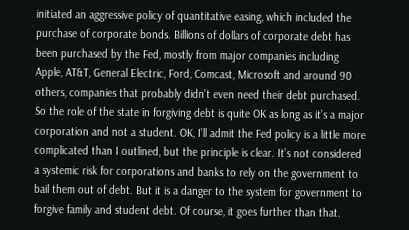initiated an aggressive policy of quantitative easing, which included the purchase of corporate bonds. Billions of dollars of corporate debt has been purchased by the Fed, mostly from major companies including Apple, AT&T, General Electric, Ford, Comcast, Microsoft and around 90 others, companies that probably didn’t even need their debt purchased. So the role of the state in forgiving debt is quite OK as long as it’s a major corporation and not a student. OK, I’ll admit the Fed policy is a little more complicated than I outlined, but the principle is clear. It’s not considered a systemic risk for corporations and banks to rely on the government to bail them out of debt. But it is a danger to the system for government to forgive family and student debt. Of course, it goes further than that.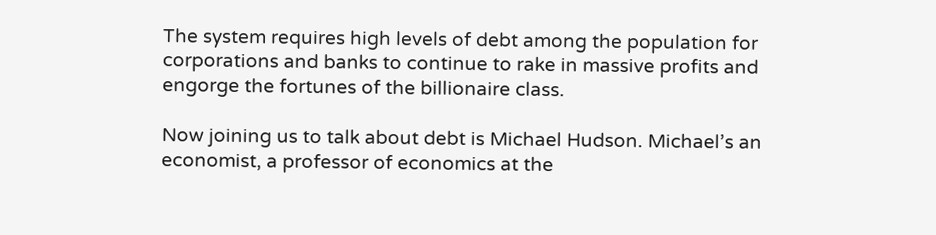The system requires high levels of debt among the population for corporations and banks to continue to rake in massive profits and engorge the fortunes of the billionaire class.

Now joining us to talk about debt is Michael Hudson. Michael’s an economist, a professor of economics at the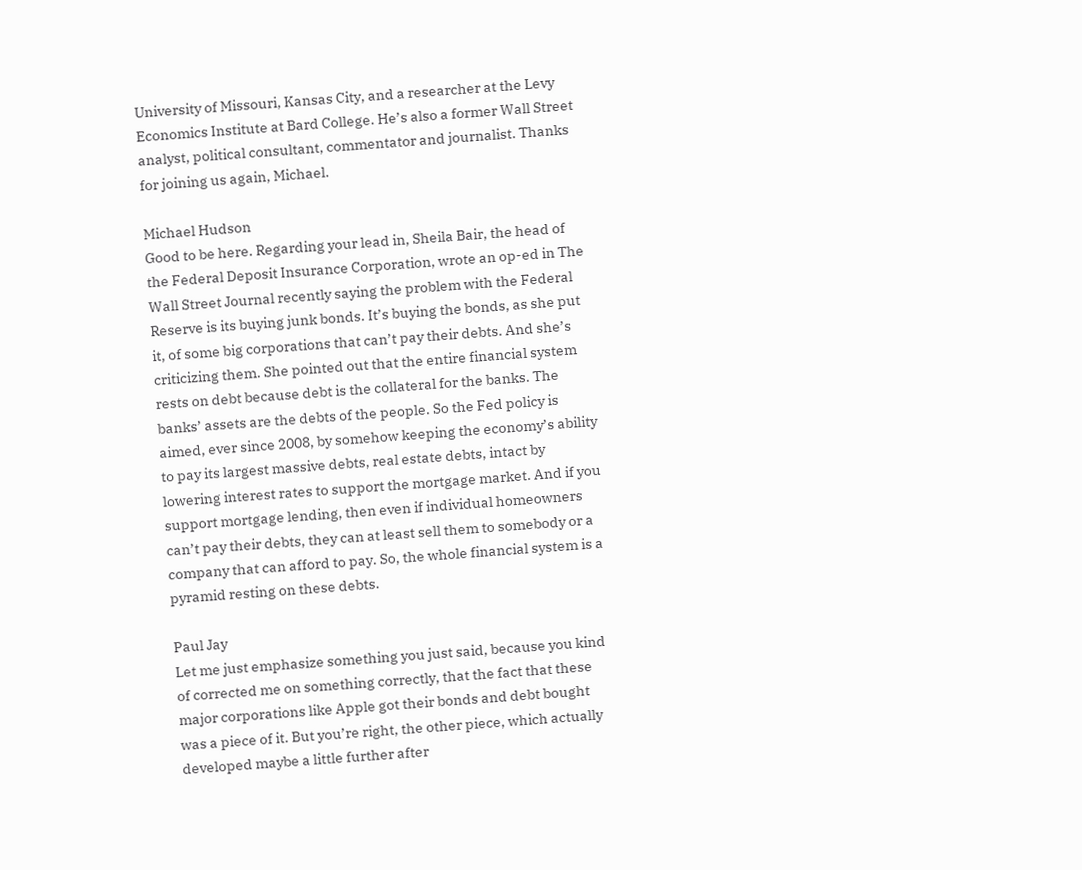University of Missouri, Kansas City, and a researcher at the Levy Economics Institute at Bard College. He’s also a former Wall Street analyst, political consultant, commentator and journalist. Thanks for joining us again, Michael.

Michael Hudson
Good to be here. Regarding your lead in, Sheila Bair, the head of the Federal Deposit Insurance Corporation, wrote an op-ed in The Wall Street Journal recently saying the problem with the Federal Reserve is its buying junk bonds. It’s buying the bonds, as she put it, of some big corporations that can’t pay their debts. And she’s criticizing them. She pointed out that the entire financial system rests on debt because debt is the collateral for the banks. The banks’ assets are the debts of the people. So the Fed policy is aimed, ever since 2008, by somehow keeping the economy’s ability to pay its largest massive debts, real estate debts, intact by lowering interest rates to support the mortgage market. And if you support mortgage lending, then even if individual homeowners can’t pay their debts, they can at least sell them to somebody or a company that can afford to pay. So, the whole financial system is a pyramid resting on these debts.

Paul Jay
Let me just emphasize something you just said, because you kind of corrected me on something correctly, that the fact that these major corporations like Apple got their bonds and debt bought was a piece of it. But you’re right, the other piece, which actually developed maybe a little further after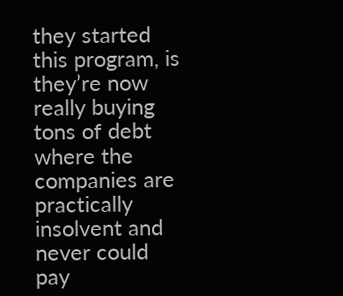they started this program, is they’re now really buying tons of debt where the companies are practically insolvent and never could pay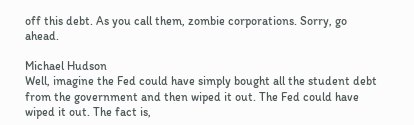off this debt. As you call them, zombie corporations. Sorry, go ahead.

Michael Hudson
Well, imagine the Fed could have simply bought all the student debt from the government and then wiped it out. The Fed could have wiped it out. The fact is,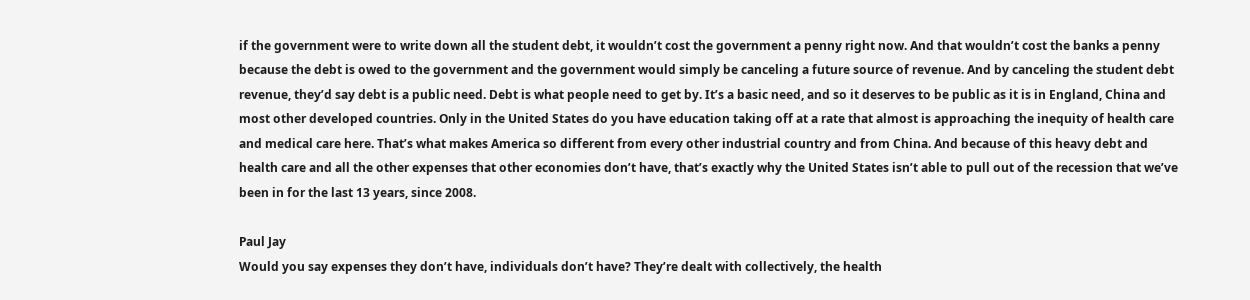if the government were to write down all the student debt, it wouldn’t cost the government a penny right now. And that wouldn’t cost the banks a penny because the debt is owed to the government and the government would simply be canceling a future source of revenue. And by canceling the student debt revenue, they’d say debt is a public need. Debt is what people need to get by. It’s a basic need, and so it deserves to be public as it is in England, China and most other developed countries. Only in the United States do you have education taking off at a rate that almost is approaching the inequity of health care and medical care here. That’s what makes America so different from every other industrial country and from China. And because of this heavy debt and health care and all the other expenses that other economies don’t have, that’s exactly why the United States isn’t able to pull out of the recession that we’ve been in for the last 13 years, since 2008.

Paul Jay
Would you say expenses they don’t have, individuals don’t have? They’re dealt with collectively, the health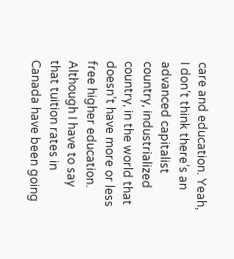care and education. Yeah, I don’t think there’s an advanced capitalist country, industrialized country, in the world that doesn’t have more or less free higher education. Although I have to say that tuition rates in Canada have been going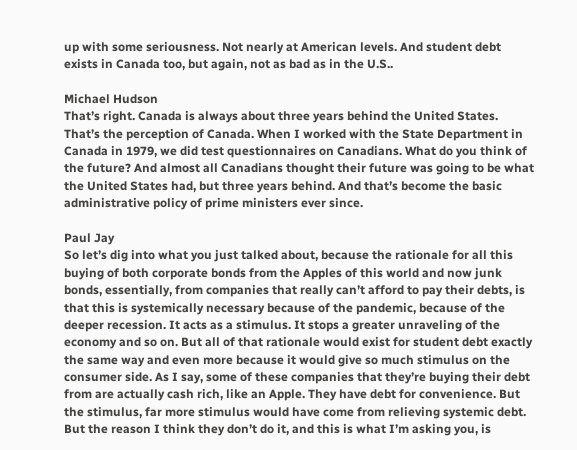up with some seriousness. Not nearly at American levels. And student debt exists in Canada too, but again, not as bad as in the U.S..

Michael Hudson
That’s right. Canada is always about three years behind the United States. That’s the perception of Canada. When I worked with the State Department in Canada in 1979, we did test questionnaires on Canadians. What do you think of the future? And almost all Canadians thought their future was going to be what the United States had, but three years behind. And that’s become the basic administrative policy of prime ministers ever since.

Paul Jay
So let’s dig into what you just talked about, because the rationale for all this buying of both corporate bonds from the Apples of this world and now junk bonds, essentially, from companies that really can’t afford to pay their debts, is that this is systemically necessary because of the pandemic, because of the deeper recession. It acts as a stimulus. It stops a greater unraveling of the economy and so on. But all of that rationale would exist for student debt exactly the same way and even more because it would give so much stimulus on the consumer side. As I say, some of these companies that they’re buying their debt from are actually cash rich, like an Apple. They have debt for convenience. But the stimulus, far more stimulus would have come from relieving systemic debt. But the reason I think they don’t do it, and this is what I’m asking you, is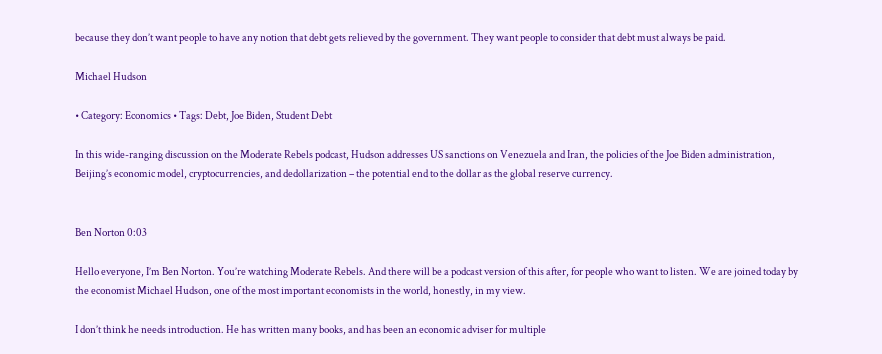because they don’t want people to have any notion that debt gets relieved by the government. They want people to consider that debt must always be paid.

Michael Hudson

• Category: Economics • Tags: Debt, Joe Biden, Student Debt

In this wide-ranging discussion on the Moderate Rebels podcast, Hudson addresses US sanctions on Venezuela and Iran, the policies of the Joe Biden administration, Beijing’s economic model, cryptocurrencies, and dedollarization – the potential end to the dollar as the global reserve currency.


Ben Norton 0:03

Hello everyone, I’m Ben Norton. You’re watching Moderate Rebels. And there will be a podcast version of this after, for people who want to listen. We are joined today by the economist Michael Hudson, one of the most important economists in the world, honestly, in my view.

I don’t think he needs introduction. He has written many books, and has been an economic adviser for multiple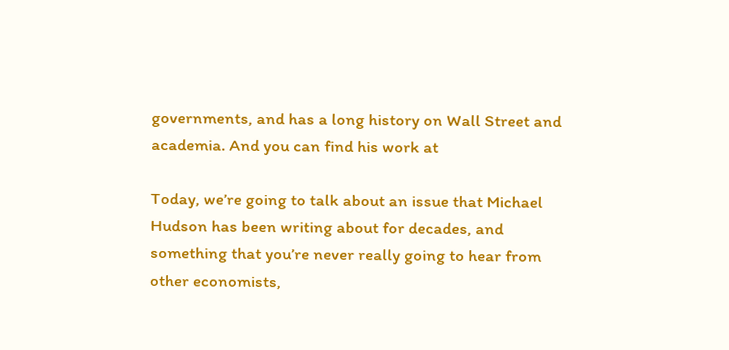governments, and has a long history on Wall Street and academia. And you can find his work at

Today, we’re going to talk about an issue that Michael Hudson has been writing about for decades, and something that you’re never really going to hear from other economists,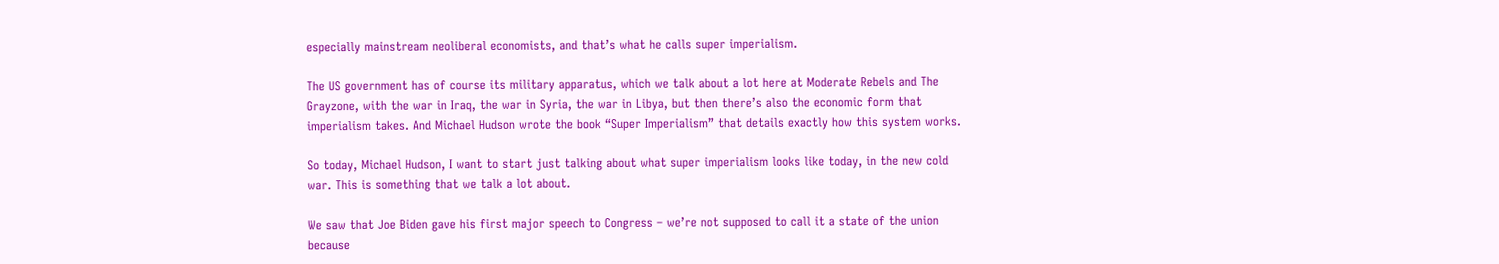especially mainstream neoliberal economists, and that’s what he calls super imperialism.

The US government has of course its military apparatus, which we talk about a lot here at Moderate Rebels and The Grayzone, with the war in Iraq, the war in Syria, the war in Libya, but then there’s also the economic form that imperialism takes. And Michael Hudson wrote the book “Super Imperialism” that details exactly how this system works.

So today, Michael Hudson, I want to start just talking about what super imperialism looks like today, in the new cold war. This is something that we talk a lot about.

We saw that Joe Biden gave his first major speech to Congress – we’re not supposed to call it a state of the union because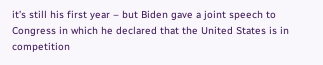it’s still his first year – but Biden gave a joint speech to Congress in which he declared that the United States is in competition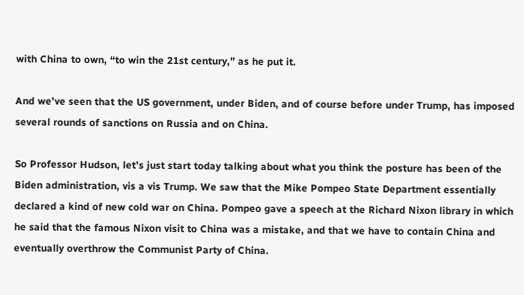with China to own, “to win the 21st century,” as he put it.

And we’ve seen that the US government, under Biden, and of course before under Trump, has imposed several rounds of sanctions on Russia and on China.

So Professor Hudson, let’s just start today talking about what you think the posture has been of the Biden administration, vis a vis Trump. We saw that the Mike Pompeo State Department essentially declared a kind of new cold war on China. Pompeo gave a speech at the Richard Nixon library in which he said that the famous Nixon visit to China was a mistake, and that we have to contain China and eventually overthrow the Communist Party of China.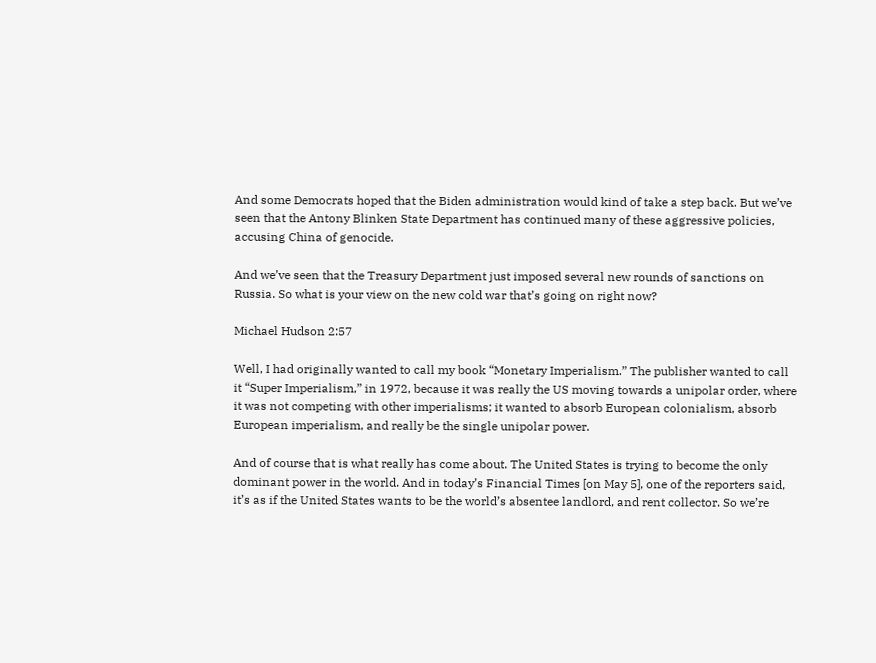And some Democrats hoped that the Biden administration would kind of take a step back. But we’ve seen that the Antony Blinken State Department has continued many of these aggressive policies, accusing China of genocide.

And we’ve seen that the Treasury Department just imposed several new rounds of sanctions on Russia. So what is your view on the new cold war that’s going on right now?

Michael Hudson 2:57

Well, I had originally wanted to call my book “Monetary Imperialism.” The publisher wanted to call it “Super Imperialism,” in 1972, because it was really the US moving towards a unipolar order, where it was not competing with other imperialisms; it wanted to absorb European colonialism, absorb European imperialism, and really be the single unipolar power.

And of course that is what really has come about. The United States is trying to become the only dominant power in the world. And in today’s Financial Times [on May 5], one of the reporters said, it’s as if the United States wants to be the world’s absentee landlord, and rent collector. So we’re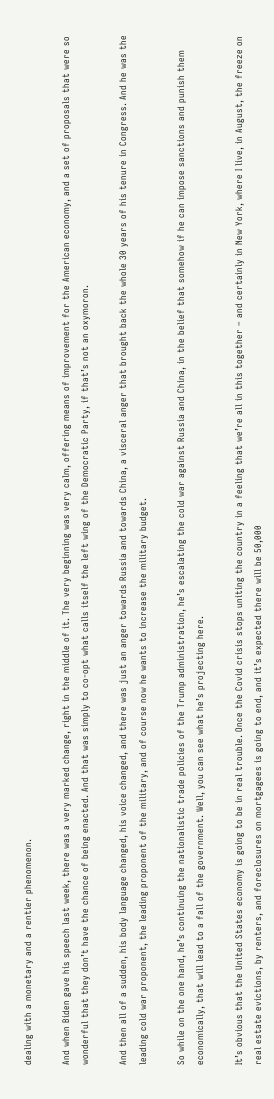dealing with a monetary and a rentier phenomenon.

And when Biden gave his speech last week, there was a very marked change, right in the middle of it. The very beginning was very calm, offering means of improvement for the American economy, and a set of proposals that were so wonderful that they don’t have the chance of being enacted. And that was simply to co-opt what calls itself the left wing of the Democratic Party, if that’s not an oxymoron.

And then all of a sudden, his body language changed, his voice changed, and there was just an anger towards Russia and towards China, a visceral anger that brought back the whole 30 years of his tenure in Congress. And he was the leading cold war proponent, the leading proponent of the military, and of course now he wants to increase the military budget.

So while on the one hand, he’s continuing the nationalistic trade policies of the Trump administration, he’s escalating the cold war against Russia and China, in the belief that somehow if he can impose sanctions and punish them economically, that will lead to a fall of the government. Well, you can see what he’s projecting here.

It’s obvious that the United States economy is going to be in real trouble. Once the Covid crisis stops uniting the country in a feeling that we’re all in this together – and certainly in New York, where I live, in August, the freeze on real estate evictions, by renters, and foreclosures on mortgagees is going to end, and it’s expected there will be 50,000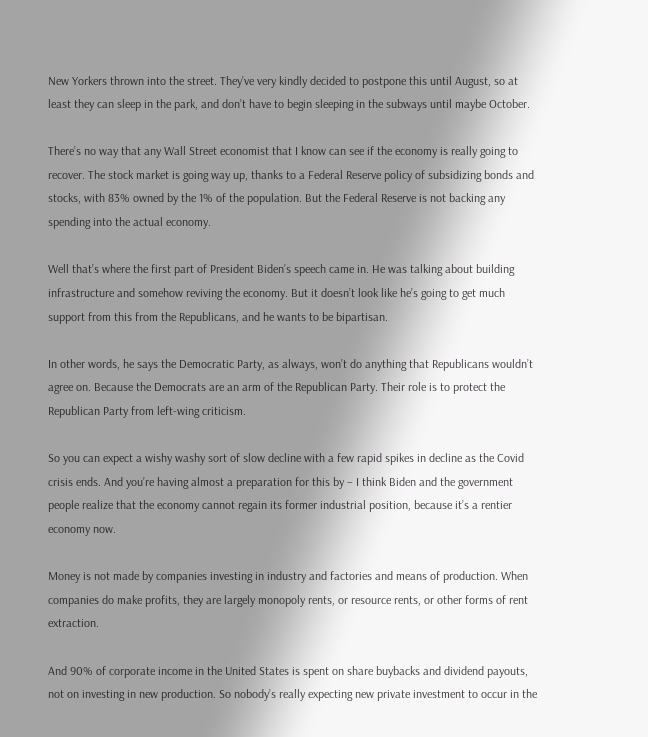New Yorkers thrown into the street. They’ve very kindly decided to postpone this until August, so at least they can sleep in the park, and don’t have to begin sleeping in the subways until maybe October.

There’s no way that any Wall Street economist that I know can see if the economy is really going to recover. The stock market is going way up, thanks to a Federal Reserve policy of subsidizing bonds and stocks, with 83% owned by the 1% of the population. But the Federal Reserve is not backing any spending into the actual economy.

Well that’s where the first part of President Biden’s speech came in. He was talking about building infrastructure and somehow reviving the economy. But it doesn’t look like he’s going to get much support from this from the Republicans, and he wants to be bipartisan.

In other words, he says the Democratic Party, as always, won’t do anything that Republicans wouldn’t agree on. Because the Democrats are an arm of the Republican Party. Their role is to protect the Republican Party from left-wing criticism.

So you can expect a wishy washy sort of slow decline with a few rapid spikes in decline as the Covid crisis ends. And you’re having almost a preparation for this by – I think Biden and the government people realize that the economy cannot regain its former industrial position, because it’s a rentier economy now.

Money is not made by companies investing in industry and factories and means of production. When companies do make profits, they are largely monopoly rents, or resource rents, or other forms of rent extraction.

And 90% of corporate income in the United States is spent on share buybacks and dividend payouts, not on investing in new production. So nobody’s really expecting new private investment to occur in the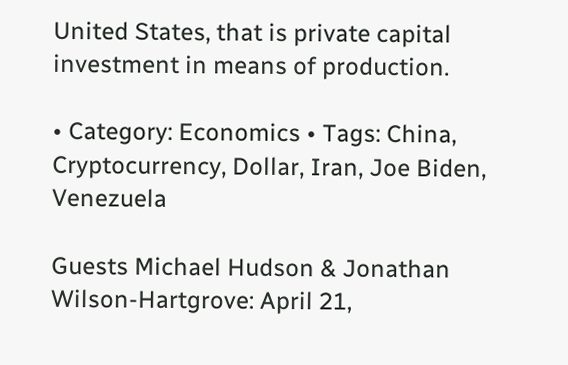United States, that is private capital investment in means of production.

• Category: Economics • Tags: China, Cryptocurrency, Dollar, Iran, Joe Biden, Venezuela

Guests Michael Hudson & Jonathan Wilson-Hartgrove: April 21,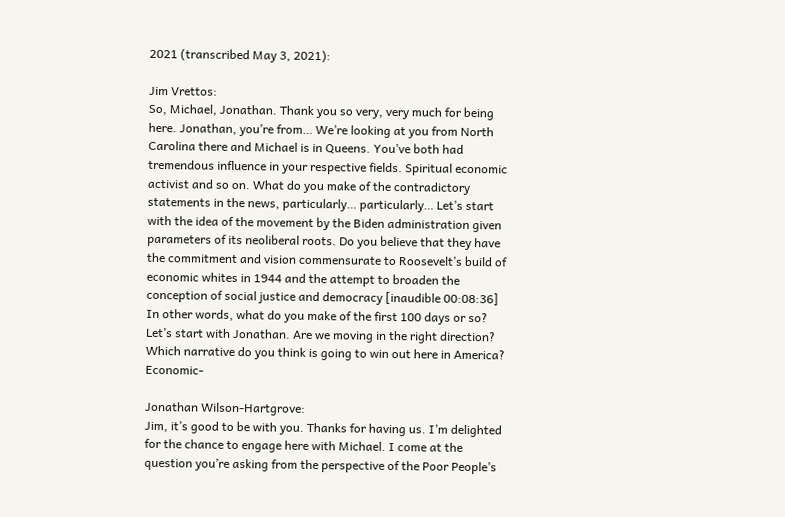2021 (transcribed May 3, 2021):

Jim Vrettos:
So, Michael, Jonathan. Thank you so very, very much for being here. Jonathan, you’re from… We’re looking at you from North Carolina there and Michael is in Queens. You’ve both had tremendous influence in your respective fields. Spiritual economic activist and so on. What do you make of the contradictory statements in the news, particularly… particularly… Let’s start with the idea of the movement by the Biden administration given parameters of its neoliberal roots. Do you believe that they have the commitment and vision commensurate to Roosevelt’s build of economic whites in 1944 and the attempt to broaden the conception of social justice and democracy [inaudible 00:08:36] In other words, what do you make of the first 100 days or so? Let’s start with Jonathan. Are we moving in the right direction? Which narrative do you think is going to win out here in America? Economic-

Jonathan Wilson-Hartgrove:
Jim, it’s good to be with you. Thanks for having us. I’m delighted for the chance to engage here with Michael. I come at the question you’re asking from the perspective of the Poor People’s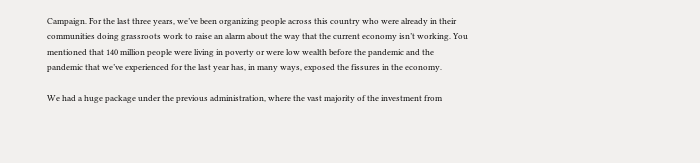Campaign. For the last three years, we’ve been organizing people across this country who were already in their communities doing grassroots work to raise an alarm about the way that the current economy isn’t working. You mentioned that 140 million people were living in poverty or were low wealth before the pandemic and the pandemic that we’ve experienced for the last year has, in many ways, exposed the fissures in the economy.

We had a huge package under the previous administration, where the vast majority of the investment from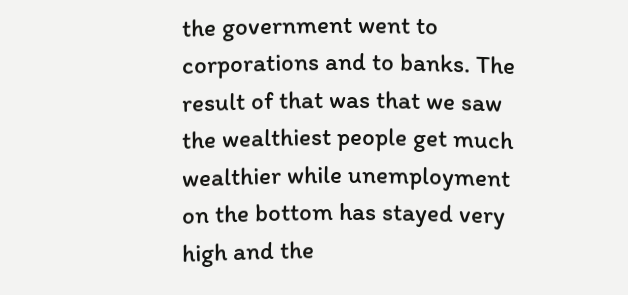the government went to corporations and to banks. The result of that was that we saw the wealthiest people get much wealthier while unemployment on the bottom has stayed very high and the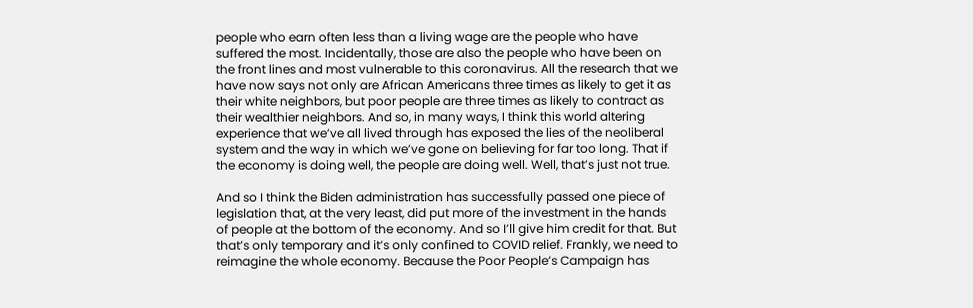people who earn often less than a living wage are the people who have suffered the most. Incidentally, those are also the people who have been on the front lines and most vulnerable to this coronavirus. All the research that we have now says not only are African Americans three times as likely to get it as their white neighbors, but poor people are three times as likely to contract as their wealthier neighbors. And so, in many ways, I think this world altering experience that we’ve all lived through has exposed the lies of the neoliberal system and the way in which we’ve gone on believing for far too long. That if the economy is doing well, the people are doing well. Well, that’s just not true.

And so I think the Biden administration has successfully passed one piece of legislation that, at the very least, did put more of the investment in the hands of people at the bottom of the economy. And so I’ll give him credit for that. But that’s only temporary and it’s only confined to COVID relief. Frankly, we need to reimagine the whole economy. Because the Poor People’s Campaign has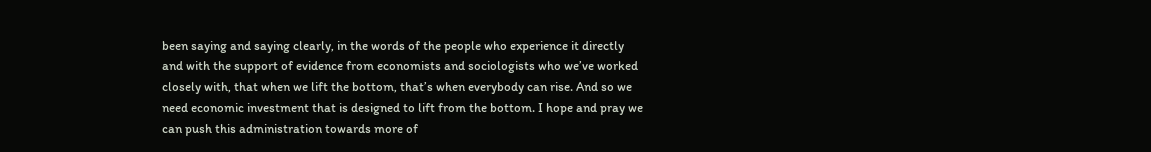been saying and saying clearly, in the words of the people who experience it directly and with the support of evidence from economists and sociologists who we’ve worked closely with, that when we lift the bottom, that’s when everybody can rise. And so we need economic investment that is designed to lift from the bottom. I hope and pray we can push this administration towards more of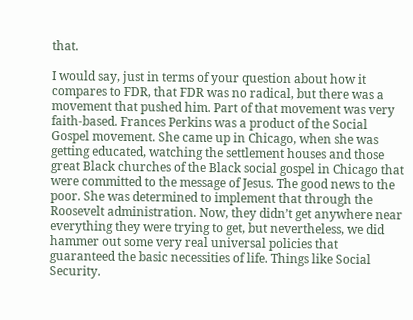that.

I would say, just in terms of your question about how it compares to FDR, that FDR was no radical, but there was a movement that pushed him. Part of that movement was very faith-based. Frances Perkins was a product of the Social Gospel movement. She came up in Chicago, when she was getting educated, watching the settlement houses and those great Black churches of the Black social gospel in Chicago that were committed to the message of Jesus. The good news to the poor. She was determined to implement that through the Roosevelt administration. Now, they didn’t get anywhere near everything they were trying to get, but nevertheless, we did hammer out some very real universal policies that guaranteed the basic necessities of life. Things like Social Security.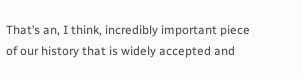That’s an, I think, incredibly important piece of our history that is widely accepted and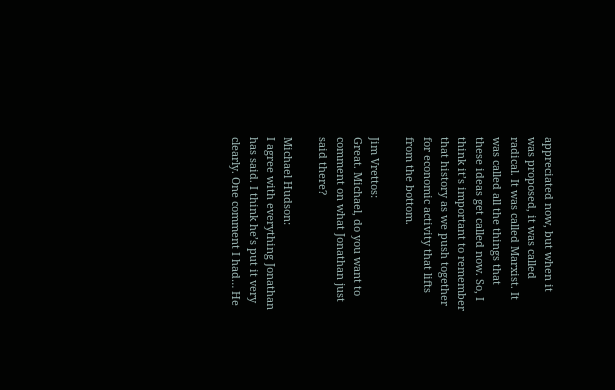appreciated now, but when it was proposed, it was called radical. It was called Marxist. It was called all the things that these ideas get called now. So, I think it’s important to remember that history as we push together for economic activity that lifts from the bottom.

Jim Vrettos:
Great. Michael, do you want to comment on what Jonathan just said there?

Michael Hudson:
I agree with everything Jonathan has said. I think he’s put it very clearly. One comment I had… He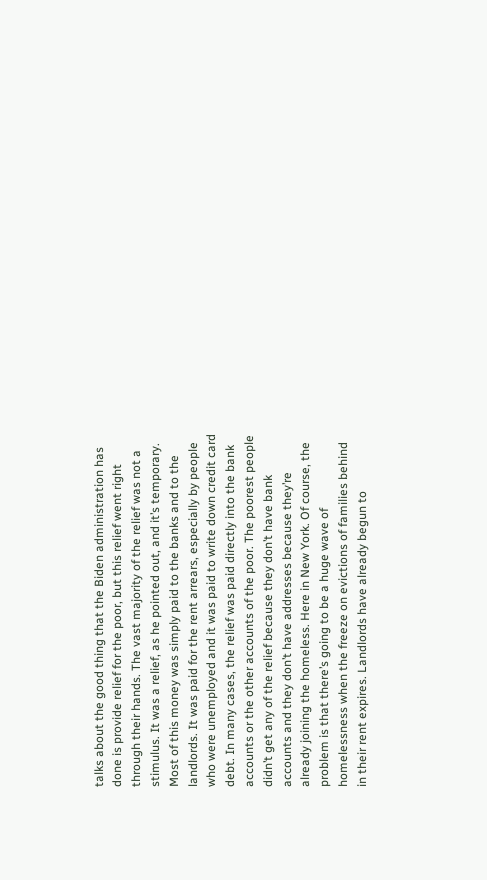talks about the good thing that the Biden administration has done is provide relief for the poor, but this relief went right through their hands. The vast majority of the relief was not a stimulus. It was a relief, as he pointed out, and it’s temporary. Most of this money was simply paid to the banks and to the landlords. It was paid for the rent arrears, especially by people who were unemployed and it was paid to write down credit card debt. In many cases, the relief was paid directly into the bank accounts or the other accounts of the poor. The poorest people didn’t get any of the relief because they don’t have bank accounts and they don’t have addresses because they’re already joining the homeless. Here in New York. Of course, the problem is that there’s going to be a huge wave of homelessness when the freeze on evictions of families behind in their rent expires. Landlords have already begun to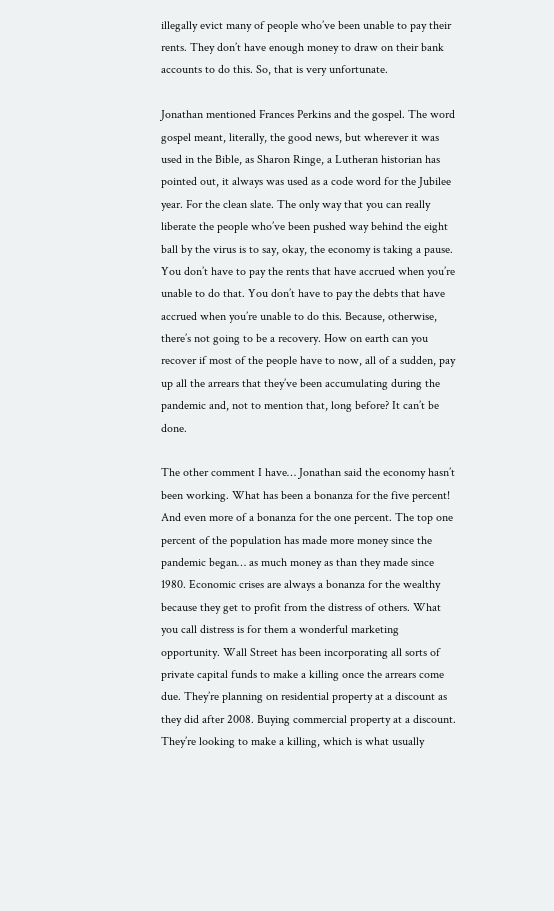illegally evict many of people who’ve been unable to pay their rents. They don’t have enough money to draw on their bank accounts to do this. So, that is very unfortunate.

Jonathan mentioned Frances Perkins and the gospel. The word gospel meant, literally, the good news, but wherever it was used in the Bible, as Sharon Ringe, a Lutheran historian has pointed out, it always was used as a code word for the Jubilee year. For the clean slate. The only way that you can really liberate the people who’ve been pushed way behind the eight ball by the virus is to say, okay, the economy is taking a pause. You don’t have to pay the rents that have accrued when you’re unable to do that. You don’t have to pay the debts that have accrued when you’re unable to do this. Because, otherwise, there’s not going to be a recovery. How on earth can you recover if most of the people have to now, all of a sudden, pay up all the arrears that they’ve been accumulating during the pandemic and, not to mention that, long before? It can’t be done.

The other comment I have… Jonathan said the economy hasn’t been working. What has been a bonanza for the five percent! And even more of a bonanza for the one percent. The top one percent of the population has made more money since the pandemic began… as much money as than they made since 1980. Economic crises are always a bonanza for the wealthy because they get to profit from the distress of others. What you call distress is for them a wonderful marketing opportunity. Wall Street has been incorporating all sorts of private capital funds to make a killing once the arrears come due. They’re planning on residential property at a discount as they did after 2008. Buying commercial property at a discount. They’re looking to make a killing, which is what usually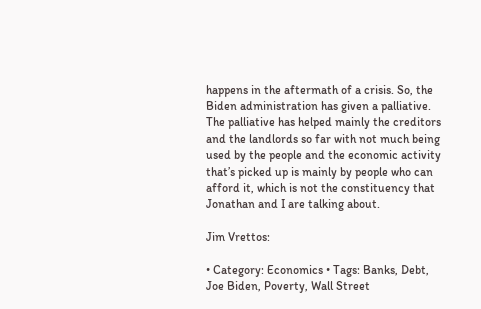happens in the aftermath of a crisis. So, the Biden administration has given a palliative. The palliative has helped mainly the creditors and the landlords so far with not much being used by the people and the economic activity that’s picked up is mainly by people who can afford it, which is not the constituency that Jonathan and I are talking about.

Jim Vrettos:

• Category: Economics • Tags: Banks, Debt, Joe Biden, Poverty, Wall Street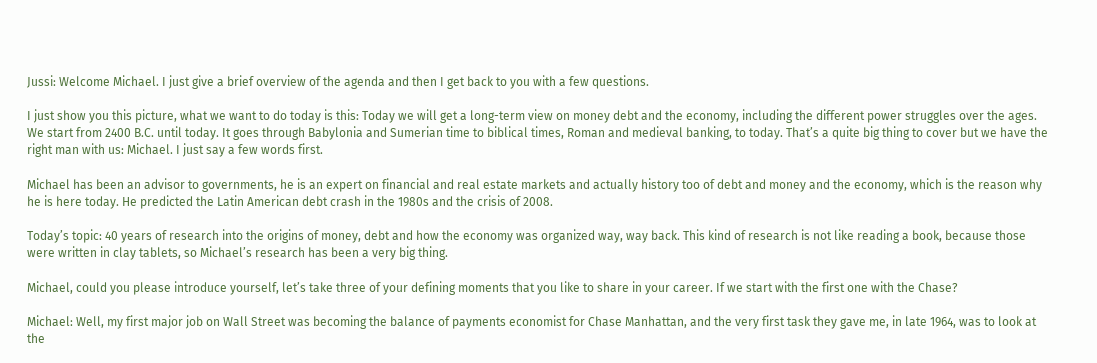Jussi: Welcome Michael. I just give a brief overview of the agenda and then I get back to you with a few questions.

I just show you this picture, what we want to do today is this: Today we will get a long-term view on money debt and the economy, including the different power struggles over the ages. We start from 2400 B.C. until today. It goes through Babylonia and Sumerian time to biblical times, Roman and medieval banking, to today. That’s a quite big thing to cover but we have the right man with us: Michael. I just say a few words first.

Michael has been an advisor to governments, he is an expert on financial and real estate markets and actually history too of debt and money and the economy, which is the reason why he is here today. He predicted the Latin American debt crash in the 1980s and the crisis of 2008.

Today’s topic: 40 years of research into the origins of money, debt and how the economy was organized way, way back. This kind of research is not like reading a book, because those were written in clay tablets, so Michael’s research has been a very big thing.

Michael, could you please introduce yourself, let’s take three of your defining moments that you like to share in your career. If we start with the first one with the Chase?

Michael: Well, my first major job on Wall Street was becoming the balance of payments economist for Chase Manhattan, and the very first task they gave me, in late 1964, was to look at the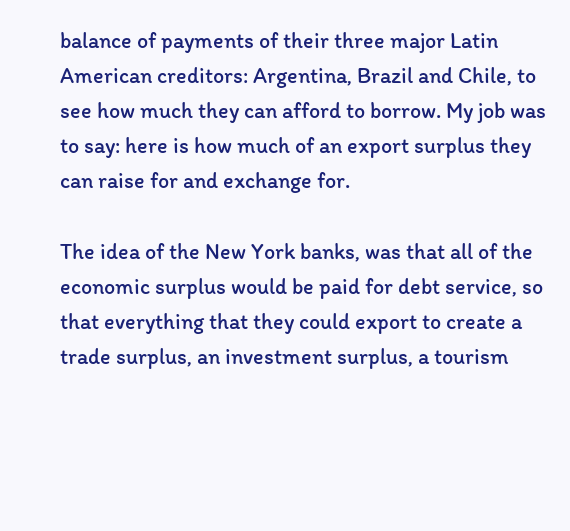balance of payments of their three major Latin American creditors: Argentina, Brazil and Chile, to see how much they can afford to borrow. My job was to say: here is how much of an export surplus they can raise for and exchange for.

The idea of the New York banks, was that all of the economic surplus would be paid for debt service, so that everything that they could export to create a trade surplus, an investment surplus, a tourism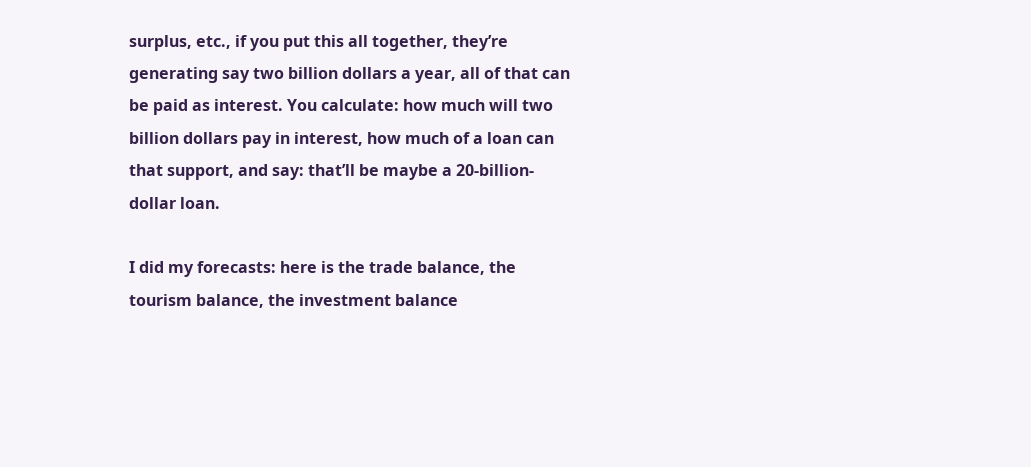surplus, etc., if you put this all together, they’re generating say two billion dollars a year, all of that can be paid as interest. You calculate: how much will two billion dollars pay in interest, how much of a loan can that support, and say: that’ll be maybe a 20-billion-dollar loan.

I did my forecasts: here is the trade balance, the tourism balance, the investment balance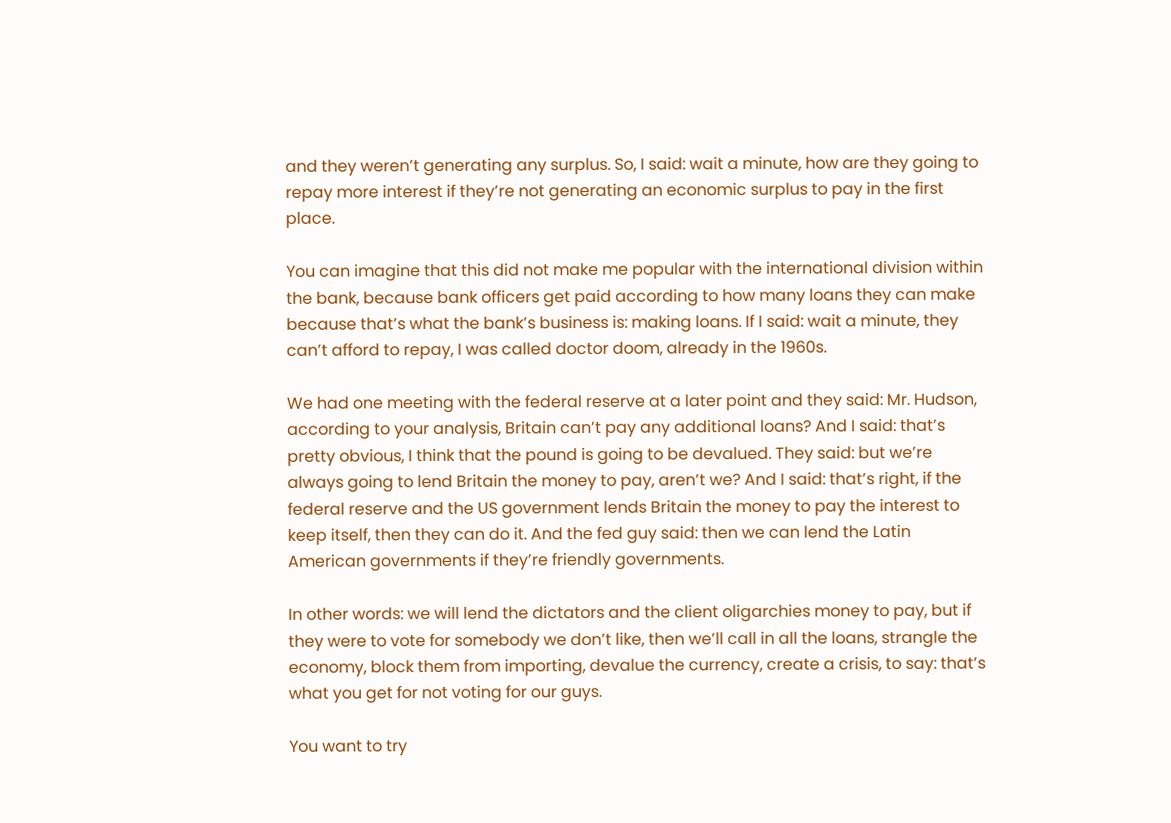and they weren’t generating any surplus. So, I said: wait a minute, how are they going to repay more interest if they’re not generating an economic surplus to pay in the first place.

You can imagine that this did not make me popular with the international division within the bank, because bank officers get paid according to how many loans they can make because that’s what the bank’s business is: making loans. If I said: wait a minute, they can’t afford to repay, I was called doctor doom, already in the 1960s.

We had one meeting with the federal reserve at a later point and they said: Mr. Hudson, according to your analysis, Britain can’t pay any additional loans? And I said: that’s pretty obvious, I think that the pound is going to be devalued. They said: but we’re always going to lend Britain the money to pay, aren’t we? And I said: that’s right, if the federal reserve and the US government lends Britain the money to pay the interest to keep itself, then they can do it. And the fed guy said: then we can lend the Latin American governments if they’re friendly governments.

In other words: we will lend the dictators and the client oligarchies money to pay, but if they were to vote for somebody we don’t like, then we’ll call in all the loans, strangle the economy, block them from importing, devalue the currency, create a crisis, to say: that’s what you get for not voting for our guys.

You want to try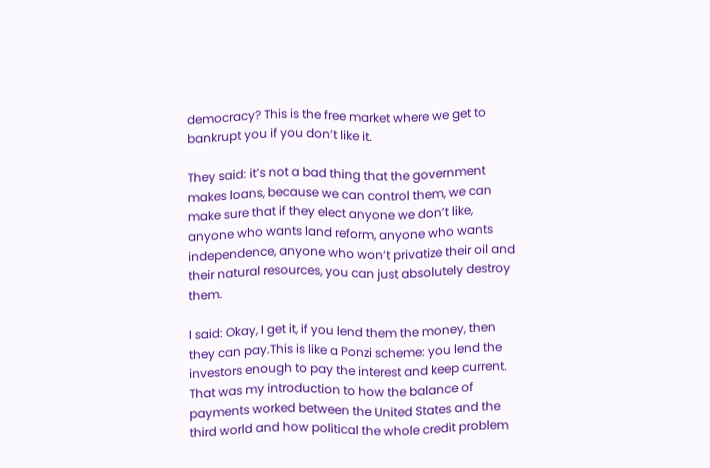democracy? This is the free market where we get to bankrupt you if you don’t like it.

They said: it’s not a bad thing that the government makes loans, because we can control them, we can make sure that if they elect anyone we don’t like, anyone who wants land reform, anyone who wants independence, anyone who won’t privatize their oil and their natural resources, you can just absolutely destroy them.

I said: Okay, I get it, if you lend them the money, then they can pay.This is like a Ponzi scheme: you lend the investors enough to pay the interest and keep current. That was my introduction to how the balance of payments worked between the United States and the third world and how political the whole credit problem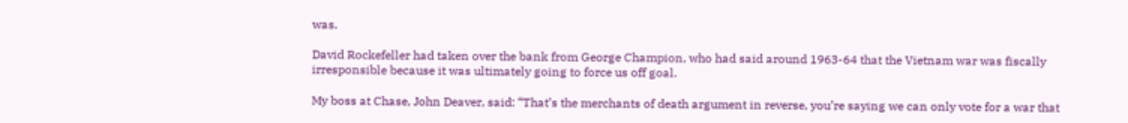was.

David Rockefeller had taken over the bank from George Champion, who had said around 1963-64 that the Vietnam war was fiscally irresponsible because it was ultimately going to force us off goal.

My boss at Chase, John Deaver, said: “That’s the merchants of death argument in reverse, you’re saying we can only vote for a war that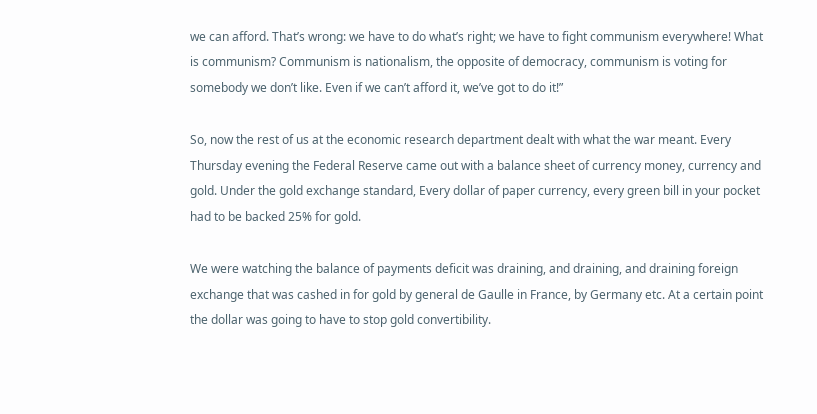we can afford. That’s wrong: we have to do what’s right; we have to fight communism everywhere! What is communism? Communism is nationalism, the opposite of democracy, communism is voting for somebody we don’t like. Even if we can’t afford it, we’ve got to do it!”

So, now the rest of us at the economic research department dealt with what the war meant. Every Thursday evening the Federal Reserve came out with a balance sheet of currency money, currency and gold. Under the gold exchange standard, Every dollar of paper currency, every green bill in your pocket had to be backed 25% for gold.

We were watching the balance of payments deficit was draining, and draining, and draining foreign exchange that was cashed in for gold by general de Gaulle in France, by Germany etc. At a certain point the dollar was going to have to stop gold convertibility.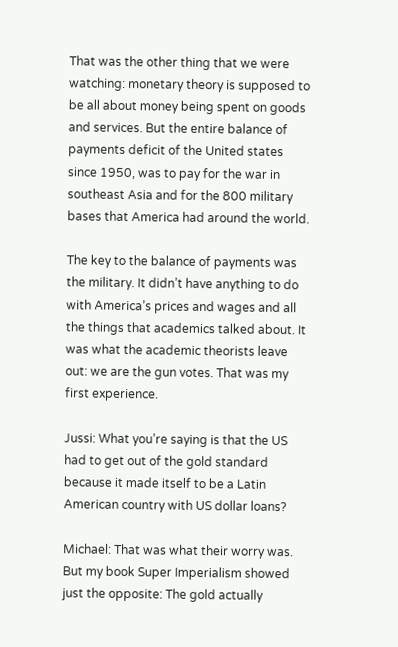That was the other thing that we were watching: monetary theory is supposed to be all about money being spent on goods and services. But the entire balance of payments deficit of the United states since 1950, was to pay for the war in southeast Asia and for the 800 military bases that America had around the world.

The key to the balance of payments was the military. It didn’t have anything to do with America’s prices and wages and all the things that academics talked about. It was what the academic theorists leave out: we are the gun votes. That was my first experience.

Jussi: What you’re saying is that the US had to get out of the gold standard because it made itself to be a Latin American country with US dollar loans?

Michael: That was what their worry was. But my book Super Imperialism showed just the opposite: The gold actually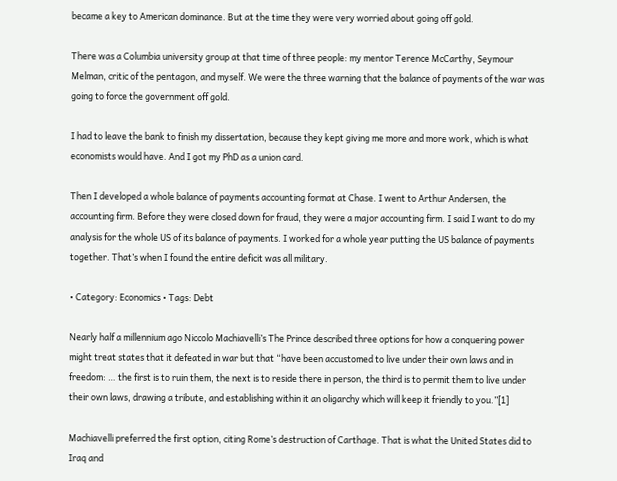became a key to American dominance. But at the time they were very worried about going off gold.

There was a Columbia university group at that time of three people: my mentor Terence McCarthy, Seymour Melman, critic of the pentagon, and myself. We were the three warning that the balance of payments of the war was going to force the government off gold.

I had to leave the bank to finish my dissertation, because they kept giving me more and more work, which is what economists would have. And I got my PhD as a union card.

Then I developed a whole balance of payments accounting format at Chase. I went to Arthur Andersen, the accounting firm. Before they were closed down for fraud, they were a major accounting firm. I said I want to do my analysis for the whole US of its balance of payments. I worked for a whole year putting the US balance of payments together. That’s when I found the entire deficit was all military.

• Category: Economics • Tags: Debt

Nearly half a millennium ago Niccolo Machiavelli’s The Prince described three options for how a conquering power might treat states that it defeated in war but that “have been accustomed to live under their own laws and in freedom: … the first is to ruin them, the next is to reside there in person, the third is to permit them to live under their own laws, drawing a tribute, and establishing within it an oligarchy which will keep it friendly to you.”[1]

Machiavelli preferred the first option, citing Rome’s destruction of Carthage. That is what the United States did to Iraq and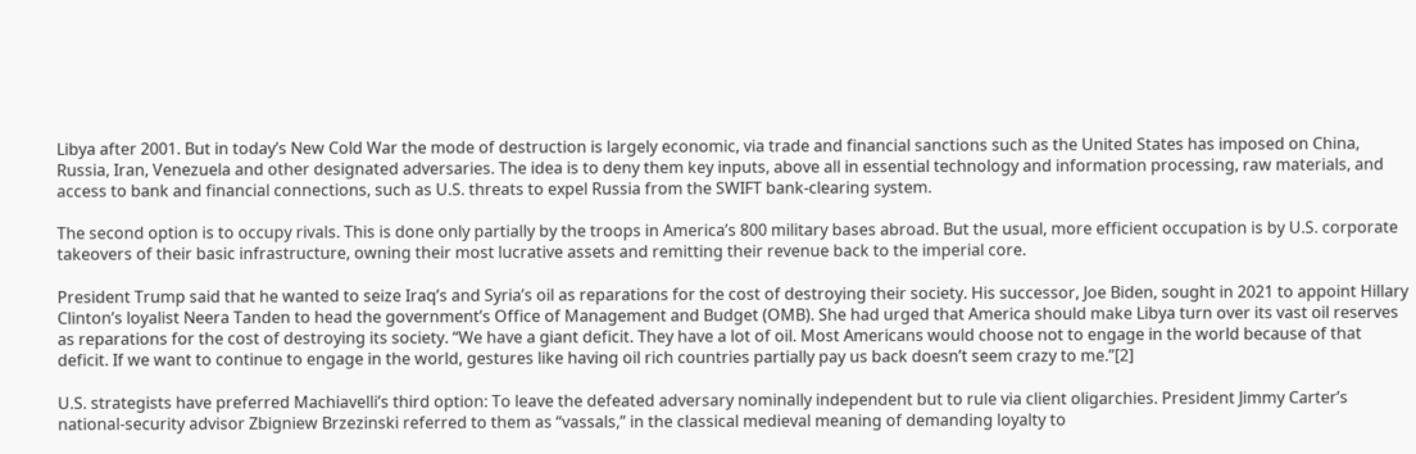Libya after 2001. But in today’s New Cold War the mode of destruction is largely economic, via trade and financial sanctions such as the United States has imposed on China, Russia, Iran, Venezuela and other designated adversaries. The idea is to deny them key inputs, above all in essential technology and information processing, raw materials, and access to bank and financial connections, such as U.S. threats to expel Russia from the SWIFT bank-clearing system.

The second option is to occupy rivals. This is done only partially by the troops in America’s 800 military bases abroad. But the usual, more efficient occupation is by U.S. corporate takeovers of their basic infrastructure, owning their most lucrative assets and remitting their revenue back to the imperial core.

President Trump said that he wanted to seize Iraq’s and Syria’s oil as reparations for the cost of destroying their society. His successor, Joe Biden, sought in 2021 to appoint Hillary Clinton’s loyalist Neera Tanden to head the government’s Office of Management and Budget (OMB). She had urged that America should make Libya turn over its vast oil reserves as reparations for the cost of destroying its society. “We have a giant deficit. They have a lot of oil. Most Americans would choose not to engage in the world because of that deficit. If we want to continue to engage in the world, gestures like having oil rich countries partially pay us back doesn’t seem crazy to me.”[2]

U.S. strategists have preferred Machiavelli’s third option: To leave the defeated adversary nominally independent but to rule via client oligarchies. President Jimmy Carter’s national-security advisor Zbigniew Brzezinski referred to them as “vassals,” in the classical medieval meaning of demanding loyalty to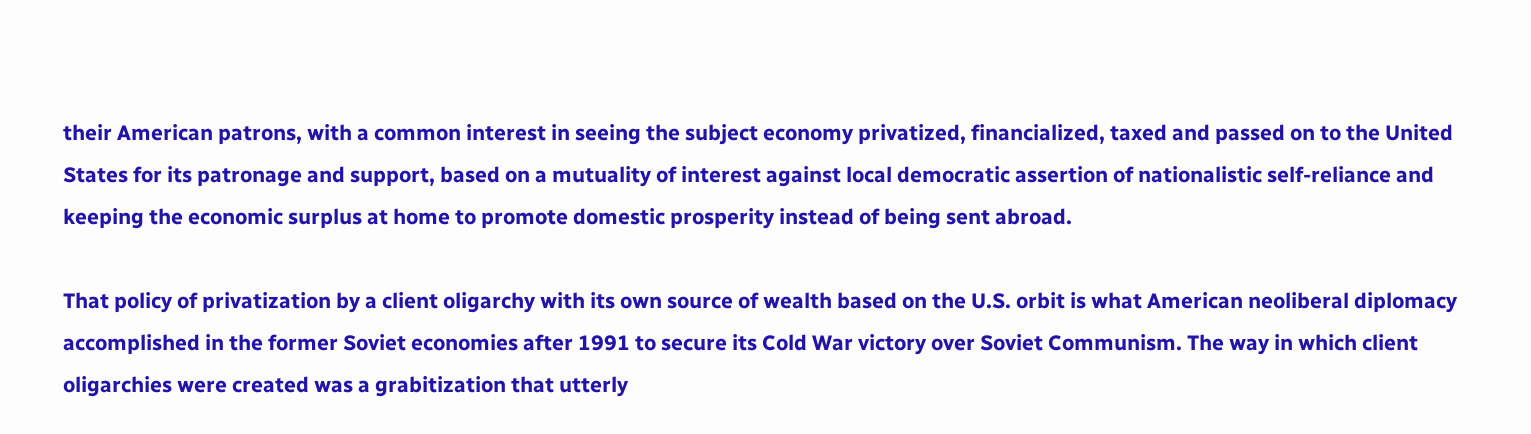their American patrons, with a common interest in seeing the subject economy privatized, financialized, taxed and passed on to the United States for its patronage and support, based on a mutuality of interest against local democratic assertion of nationalistic self-reliance and keeping the economic surplus at home to promote domestic prosperity instead of being sent abroad.

That policy of privatization by a client oligarchy with its own source of wealth based on the U.S. orbit is what American neoliberal diplomacy accomplished in the former Soviet economies after 1991 to secure its Cold War victory over Soviet Communism. The way in which client oligarchies were created was a grabitization that utterly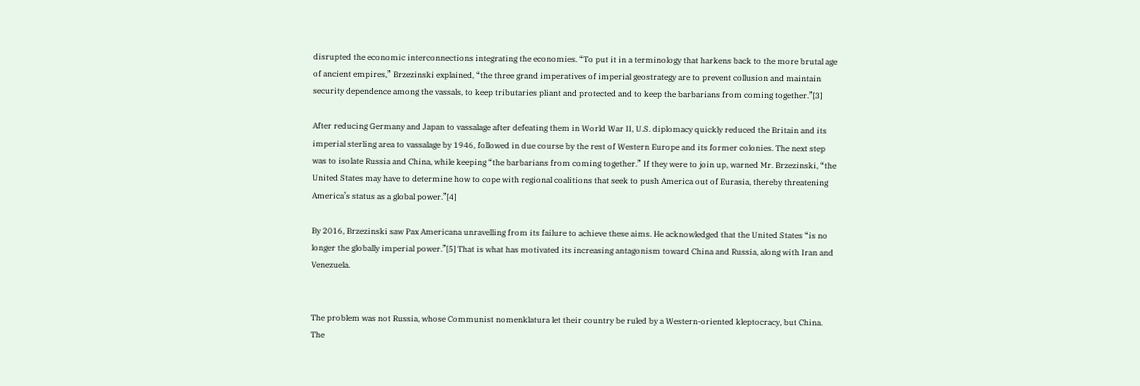disrupted the economic interconnections integrating the economies. “To put it in a terminology that harkens back to the more brutal age of ancient empires,” Brzezinski explained, “the three grand imperatives of imperial geostrategy are to prevent collusion and maintain security dependence among the vassals, to keep tributaries pliant and protected and to keep the barbarians from coming together.”[3]

After reducing Germany and Japan to vassalage after defeating them in World War II, U.S. diplomacy quickly reduced the Britain and its imperial sterling area to vassalage by 1946, followed in due course by the rest of Western Europe and its former colonies. The next step was to isolate Russia and China, while keeping “the barbarians from coming together.” If they were to join up, warned Mr. Brzezinski, “the United States may have to determine how to cope with regional coalitions that seek to push America out of Eurasia, thereby threatening America’s status as a global power.”[4]

By 2016, Brzezinski saw Pax Americana unravelling from its failure to achieve these aims. He acknowledged that the United States “is no longer the globally imperial power.”[5] That is what has motivated its increasing antagonism toward China and Russia, along with Iran and Venezuela.


The problem was not Russia, whose Communist nomenklatura let their country be ruled by a Western-oriented kleptocracy, but China. The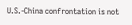U.S.-China confrontation is not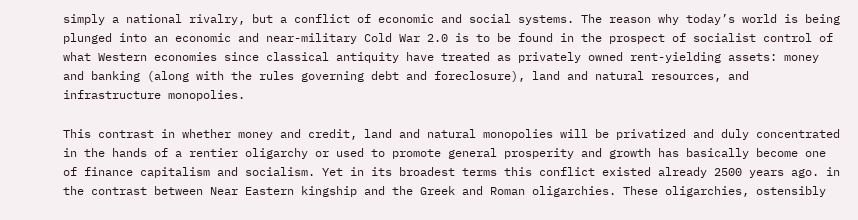simply a national rivalry, but a conflict of economic and social systems. The reason why today’s world is being plunged into an economic and near-military Cold War 2.0 is to be found in the prospect of socialist control of what Western economies since classical antiquity have treated as privately owned rent-yielding assets: money and banking (along with the rules governing debt and foreclosure), land and natural resources, and infrastructure monopolies.

This contrast in whether money and credit, land and natural monopolies will be privatized and duly concentrated in the hands of a rentier oligarchy or used to promote general prosperity and growth has basically become one of finance capitalism and socialism. Yet in its broadest terms this conflict existed already 2500 years ago. in the contrast between Near Eastern kingship and the Greek and Roman oligarchies. These oligarchies, ostensibly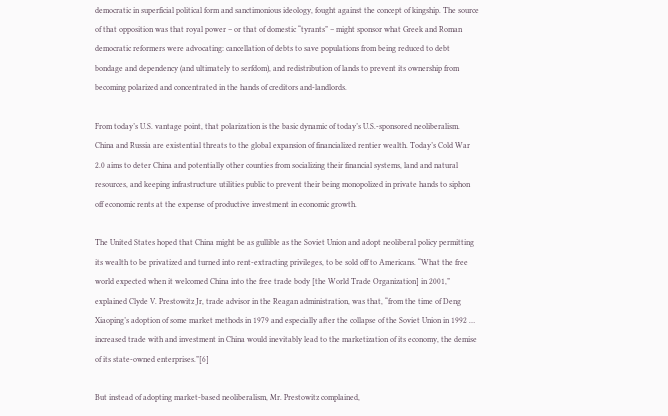democratic in superficial political form and sanctimonious ideology, fought against the concept of kingship. The source of that opposition was that royal power – or that of domestic “tyrants” – might sponsor what Greek and Roman democratic reformers were advocating: cancellation of debts to save populations from being reduced to debt bondage and dependency (and ultimately to serfdom), and redistribution of lands to prevent its ownership from becoming polarized and concentrated in the hands of creditors and-landlords.

From today’s U.S. vantage point, that polarization is the basic dynamic of today’s U.S.-sponsored neoliberalism. China and Russia are existential threats to the global expansion of financialized rentier wealth. Today’s Cold War 2.0 aims to deter China and potentially other counties from socializing their financial systems, land and natural resources, and keeping infrastructure utilities public to prevent their being monopolized in private hands to siphon off economic rents at the expense of productive investment in economic growth.

The United States hoped that China might be as gullible as the Soviet Union and adopt neoliberal policy permitting its wealth to be privatized and turned into rent-extracting privileges, to be sold off to Americans. “What the free world expected when it welcomed China into the free trade body [the World Trade Organization] in 2001,” explained Clyde V. Prestowitz Jr, trade advisor in the Reagan administration, was that, “from the time of Deng Xiaoping’s adoption of some market methods in 1979 and especially after the collapse of the Soviet Union in 1992 … increased trade with and investment in China would inevitably lead to the marketization of its economy, the demise of its state-owned enterprises.”[6]

But instead of adopting market-based neoliberalism, Mr. Prestowitz complained,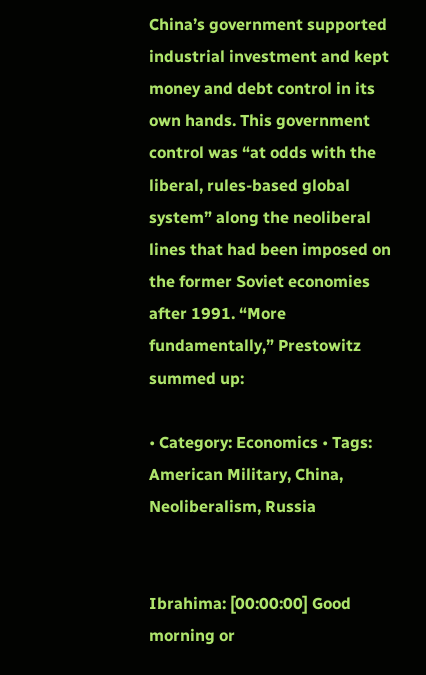China’s government supported industrial investment and kept money and debt control in its own hands. This government control was “at odds with the liberal, rules-based global system” along the neoliberal lines that had been imposed on the former Soviet economies after 1991. “More fundamentally,” Prestowitz summed up:

• Category: Economics • Tags: American Military, China, Neoliberalism, Russia


Ibrahima: [00:00:00] Good morning or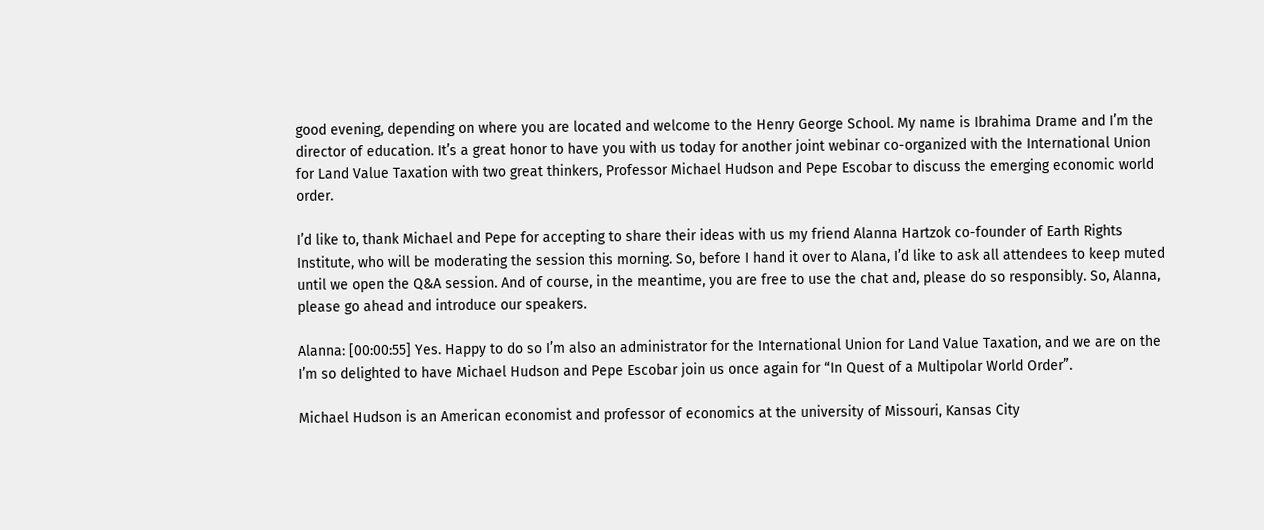good evening, depending on where you are located and welcome to the Henry George School. My name is Ibrahima Drame and I’m the director of education. It’s a great honor to have you with us today for another joint webinar co-organized with the International Union for Land Value Taxation with two great thinkers, Professor Michael Hudson and Pepe Escobar to discuss the emerging economic world order.

I’d like to, thank Michael and Pepe for accepting to share their ideas with us my friend Alanna Hartzok co-founder of Earth Rights Institute, who will be moderating the session this morning. So, before I hand it over to Alana, I’d like to ask all attendees to keep muted until we open the Q&A session. And of course, in the meantime, you are free to use the chat and, please do so responsibly. So, Alanna, please go ahead and introduce our speakers.

Alanna: [00:00:55] Yes. Happy to do so I’m also an administrator for the International Union for Land Value Taxation, and we are on the I’m so delighted to have Michael Hudson and Pepe Escobar join us once again for “In Quest of a Multipolar World Order”.

Michael Hudson is an American economist and professor of economics at the university of Missouri, Kansas City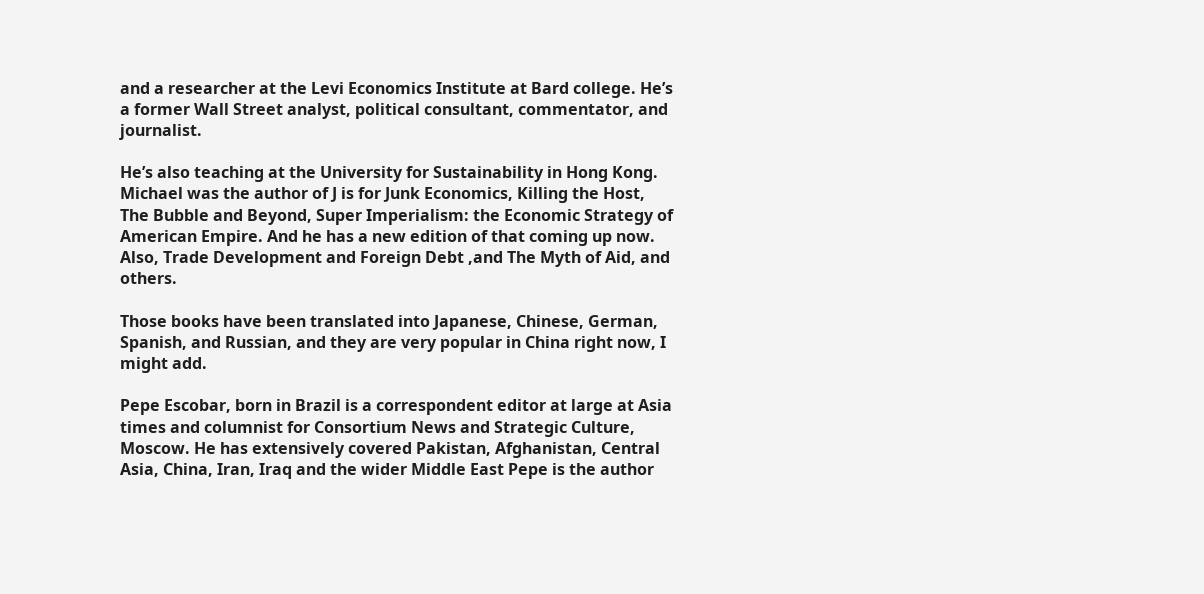and a researcher at the Levi Economics Institute at Bard college. He’s a former Wall Street analyst, political consultant, commentator, and journalist.

He’s also teaching at the University for Sustainability in Hong Kong. Michael was the author of J is for Junk Economics, Killing the Host, The Bubble and Beyond, Super Imperialism: the Economic Strategy of American Empire. And he has a new edition of that coming up now. Also, Trade Development and Foreign Debt ,and The Myth of Aid, and others.

Those books have been translated into Japanese, Chinese, German, Spanish, and Russian, and they are very popular in China right now, I might add.

Pepe Escobar, born in Brazil is a correspondent editor at large at Asia times and columnist for Consortium News and Strategic Culture, Moscow. He has extensively covered Pakistan, Afghanistan, Central Asia, China, Iran, Iraq and the wider Middle East Pepe is the author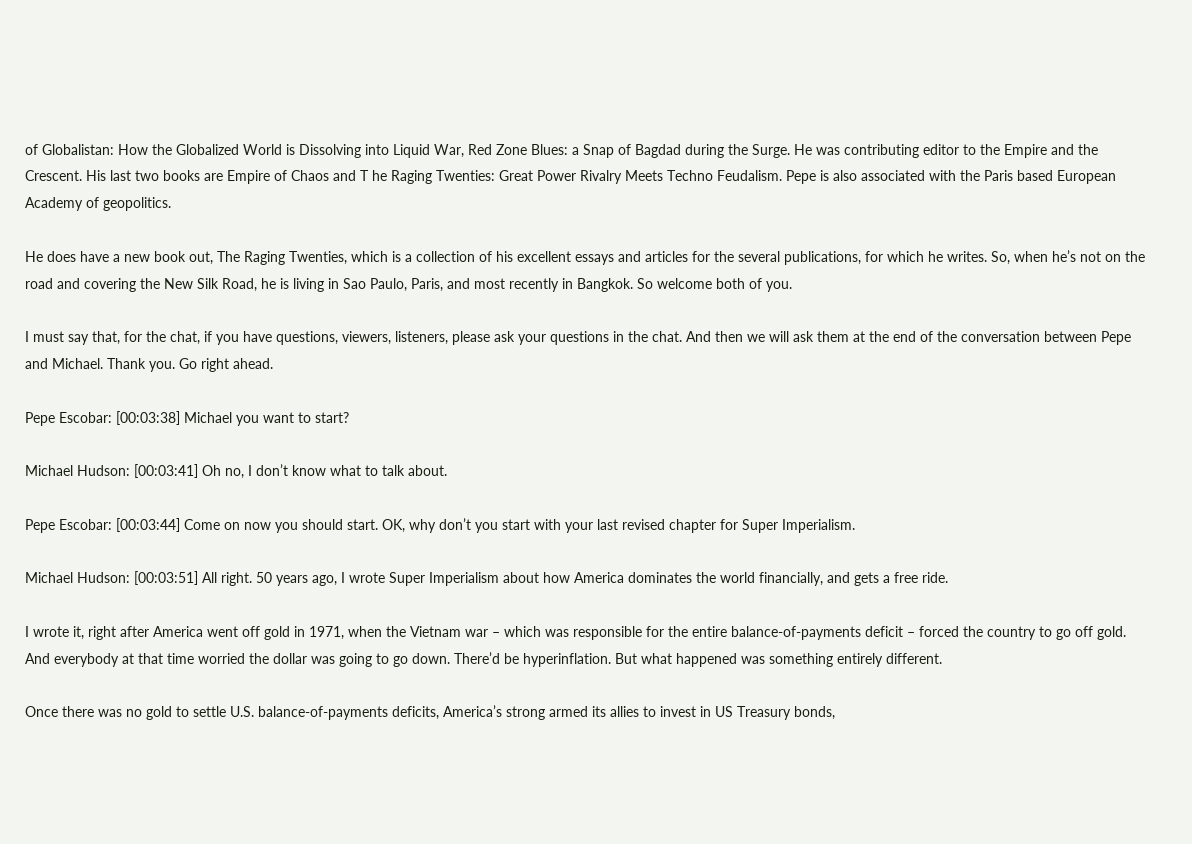of Globalistan: How the Globalized World is Dissolving into Liquid War, Red Zone Blues: a Snap of Bagdad during the Surge. He was contributing editor to the Empire and the Crescent. His last two books are Empire of Chaos and T he Raging Twenties: Great Power Rivalry Meets Techno Feudalism. Pepe is also associated with the Paris based European Academy of geopolitics.

He does have a new book out, The Raging Twenties, which is a collection of his excellent essays and articles for the several publications, for which he writes. So, when he’s not on the road and covering the New Silk Road, he is living in Sao Paulo, Paris, and most recently in Bangkok. So welcome both of you.

I must say that, for the chat, if you have questions, viewers, listeners, please ask your questions in the chat. And then we will ask them at the end of the conversation between Pepe and Michael. Thank you. Go right ahead.

Pepe Escobar: [00:03:38] Michael you want to start?

Michael Hudson: [00:03:41] Oh no, I don’t know what to talk about.

Pepe Escobar: [00:03:44] Come on now you should start. OK, why don’t you start with your last revised chapter for Super Imperialism.

Michael Hudson: [00:03:51] All right. 50 years ago, I wrote Super Imperialism about how America dominates the world financially, and gets a free ride.

I wrote it, right after America went off gold in 1971, when the Vietnam war – which was responsible for the entire balance-of-payments deficit – forced the country to go off gold. And everybody at that time worried the dollar was going to go down. There’d be hyperinflation. But what happened was something entirely different.

Once there was no gold to settle U.S. balance-of-payments deficits, America’s strong armed its allies to invest in US Treasury bonds,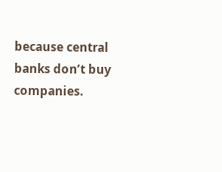because central banks don’t buy companies.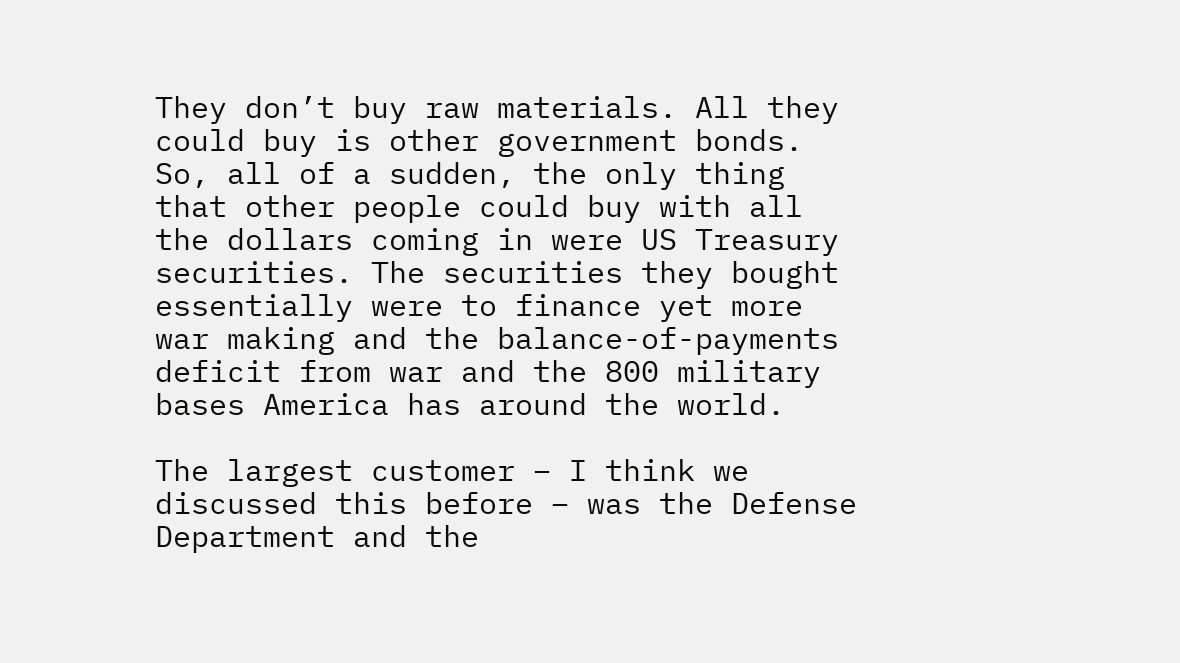They don’t buy raw materials. All they could buy is other government bonds. So, all of a sudden, the only thing that other people could buy with all the dollars coming in were US Treasury securities. The securities they bought essentially were to finance yet more war making and the balance-of-payments deficit from war and the 800 military bases America has around the world.

The largest customer – I think we discussed this before – was the Defense Department and the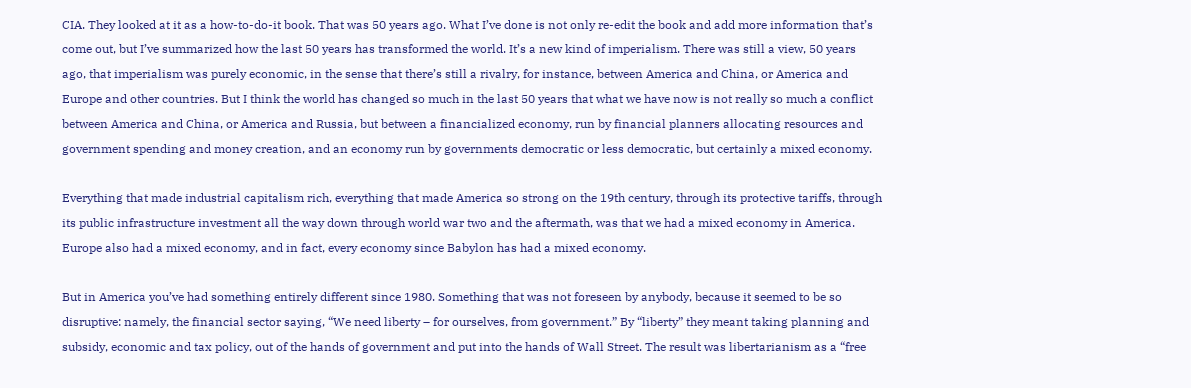CIA. They looked at it as a how-to-do-it book. That was 50 years ago. What I’ve done is not only re-edit the book and add more information that’s come out, but I’ve summarized how the last 50 years has transformed the world. It’s a new kind of imperialism. There was still a view, 50 years ago, that imperialism was purely economic, in the sense that there’s still a rivalry, for instance, between America and China, or America and Europe and other countries. But I think the world has changed so much in the last 50 years that what we have now is not really so much a conflict between America and China, or America and Russia, but between a financialized economy, run by financial planners allocating resources and government spending and money creation, and an economy run by governments democratic or less democratic, but certainly a mixed economy.

Everything that made industrial capitalism rich, everything that made America so strong on the 19th century, through its protective tariffs, through its public infrastructure investment all the way down through world war two and the aftermath, was that we had a mixed economy in America. Europe also had a mixed economy, and in fact, every economy since Babylon has had a mixed economy.

But in America you’ve had something entirely different since 1980. Something that was not foreseen by anybody, because it seemed to be so disruptive: namely, the financial sector saying, “We need liberty – for ourselves, from government.” By “liberty” they meant taking planning and subsidy, economic and tax policy, out of the hands of government and put into the hands of Wall Street. The result was libertarianism as a “free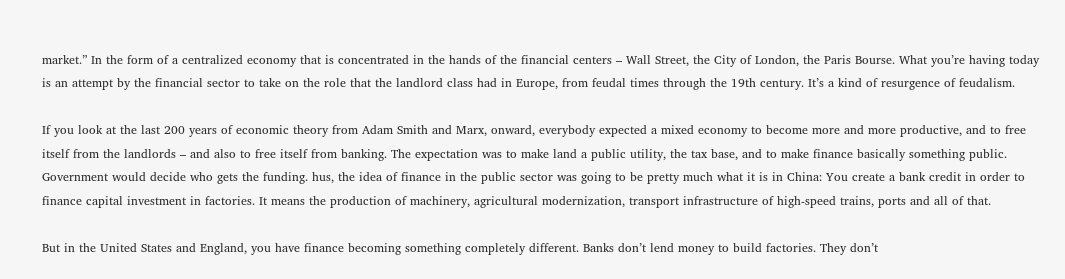market.” In the form of a centralized economy that is concentrated in the hands of the financial centers – Wall Street, the City of London, the Paris Bourse. What you’re having today is an attempt by the financial sector to take on the role that the landlord class had in Europe, from feudal times through the 19th century. It’s a kind of resurgence of feudalism.

If you look at the last 200 years of economic theory from Adam Smith and Marx, onward, everybody expected a mixed economy to become more and more productive, and to free itself from the landlords – and also to free itself from banking. The expectation was to make land a public utility, the tax base, and to make finance basically something public. Government would decide who gets the funding. hus, the idea of finance in the public sector was going to be pretty much what it is in China: You create a bank credit in order to finance capital investment in factories. It means the production of machinery, agricultural modernization, transport infrastructure of high-speed trains, ports and all of that.

But in the United States and England, you have finance becoming something completely different. Banks don’t lend money to build factories. They don’t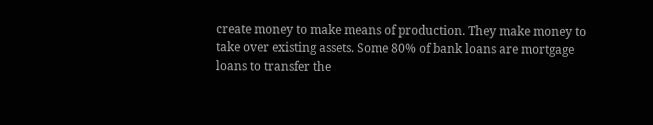create money to make means of production. They make money to take over existing assets. Some 80% of bank loans are mortgage loans to transfer the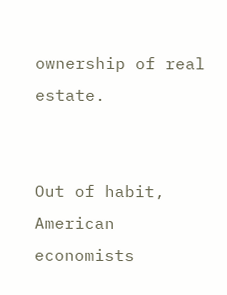ownership of real estate.


Out of habit, American economists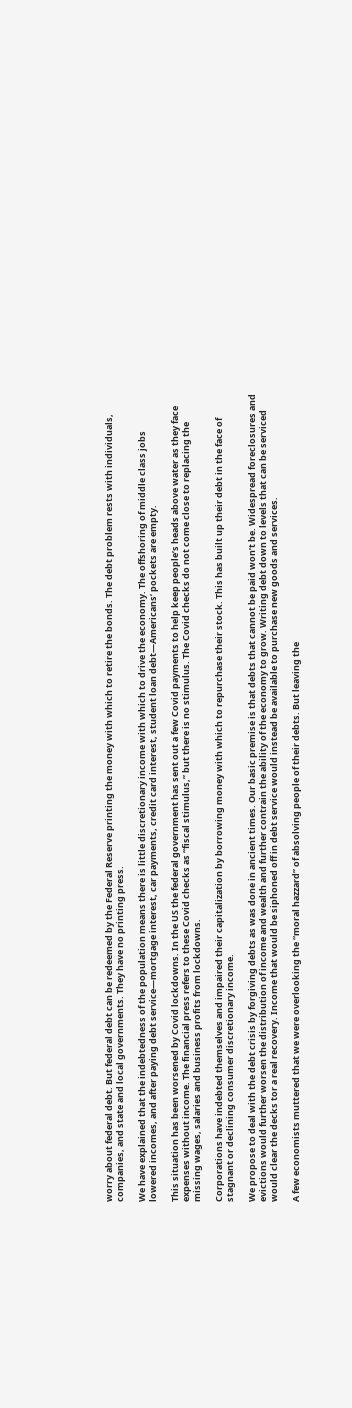worry about federal debt. But federal debt can be redeemed by the Federal Reserve printing the money with which to retire the bonds. The debt problem rests with individuals, companies, and state and local governments. They have no printing press.

We have explained that the indebtedness of the population means there is little discretionary income with which to drive the economy. The offshoring of middle class jobs lowered incomes, and after paying debt service—mortgage interest, car payments, credit card interest, student loan debt—Americans’ pockets are empty.

This situation has been worsened by Covid lockdowns. In the US the federal government has sent out a few Covid payments to help keep people’s heads above water as they face expenses without income. The financial press refers to these Covid checks as “fiscal stimulus,” but there is no stimulus. The Covid checks do not come close to replacing the missing wages, salaries and business profits from lockdowns.

Corporations have indebted themselves and impaired their capitalization by borrowing money with which to repurchase their stock. This has built up their debt in the face of stagnant or declining consumer discretionary income.

We propose to deal with the debt crisis by forgiving debts as was done in ancient times. Our basic premise is that debts that cannot be paid won’t be. Widespread foreclosures and evictions would further worsen the distribution of income and wealth and further contrain the ability of the economy to grow. Writing debt down to levels that can be serviced would clear the decks tor a real recovery. Income that would be siphoned off in debt service would instead be available to purchase new goods and services.

A few economists muttered that we were overlooking the “moral hazzard” of absolving people of their debts. But leaving the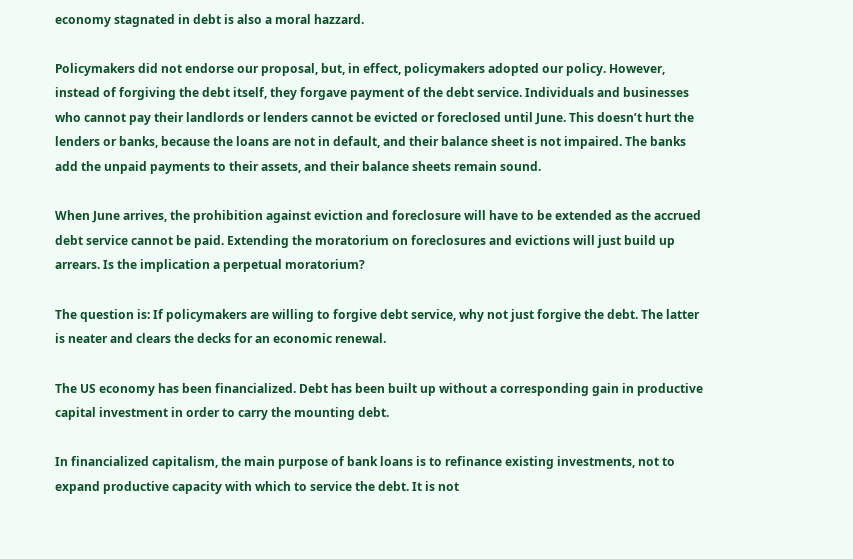economy stagnated in debt is also a moral hazzard.

Policymakers did not endorse our proposal, but, in effect, policymakers adopted our policy. However, instead of forgiving the debt itself, they forgave payment of the debt service. Individuals and businesses who cannot pay their landlords or lenders cannot be evicted or foreclosed until June. This doesn’t hurt the lenders or banks, because the loans are not in default, and their balance sheet is not impaired. The banks add the unpaid payments to their assets, and their balance sheets remain sound.

When June arrives, the prohibition against eviction and foreclosure will have to be extended as the accrued debt service cannot be paid. Extending the moratorium on foreclosures and evictions will just build up arrears. Is the implication a perpetual moratorium?

The question is: If policymakers are willing to forgive debt service, why not just forgive the debt. The latter is neater and clears the decks for an economic renewal.

The US economy has been financialized. Debt has been built up without a corresponding gain in productive capital investment in order to carry the mounting debt.

In financialized capitalism, the main purpose of bank loans is to refinance existing investments, not to expand productive capacity with which to service the debt. It is not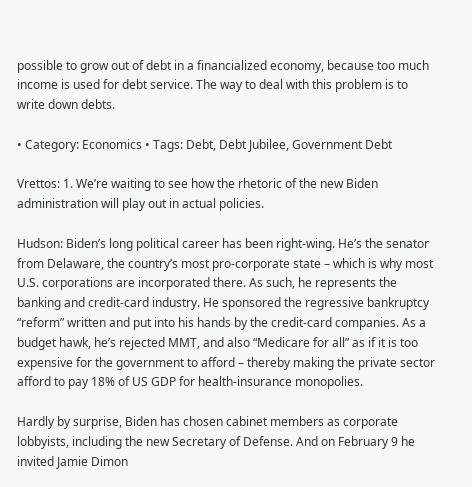possible to grow out of debt in a financialized economy, because too much income is used for debt service. The way to deal with this problem is to write down debts.

• Category: Economics • Tags: Debt, Debt Jubilee, Government Debt

Vrettos: 1. We’re waiting to see how the rhetoric of the new Biden administration will play out in actual policies.

Hudson: Biden’s long political career has been right-wing. He’s the senator from Delaware, the country’s most pro-corporate state – which is why most U.S. corporations are incorporated there. As such, he represents the banking and credit-card industry. He sponsored the regressive bankruptcy “reform” written and put into his hands by the credit-card companies. As a budget hawk, he’s rejected MMT, and also “Medicare for all” as if it is too expensive for the government to afford – thereby making the private sector afford to pay 18% of US GDP for health-insurance monopolies.

Hardly by surprise, Biden has chosen cabinet members as corporate lobbyists, including the new Secretary of Defense. And on February 9 he invited Jamie Dimon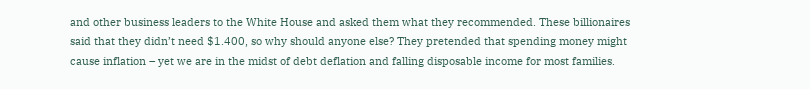and other business leaders to the White House and asked them what they recommended. These billionaires said that they didn’t need $1.400, so why should anyone else? They pretended that spending money might cause inflation – yet we are in the midst of debt deflation and falling disposable income for most families.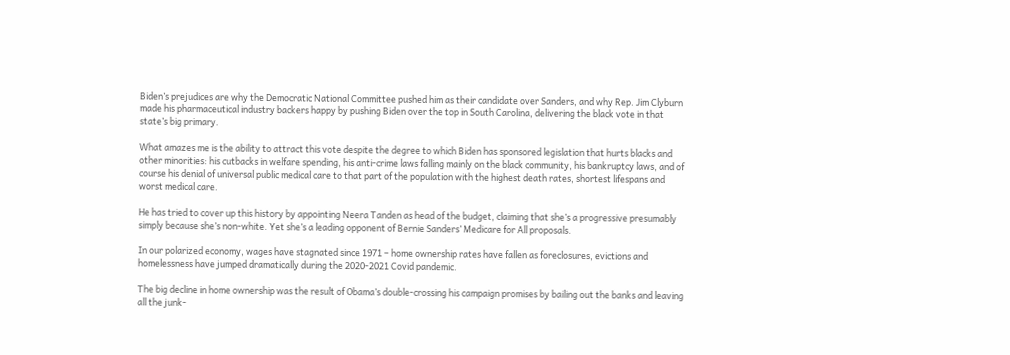Biden’s prejudices are why the Democratic National Committee pushed him as their candidate over Sanders, and why Rep. Jim Clyburn made his pharmaceutical industry backers happy by pushing Biden over the top in South Carolina, delivering the black vote in that state’s big primary.

What amazes me is the ability to attract this vote despite the degree to which Biden has sponsored legislation that hurts blacks and other minorities: his cutbacks in welfare spending, his anti-crime laws falling mainly on the black community, his bankruptcy laws, and of course his denial of universal public medical care to that part of the population with the highest death rates, shortest lifespans and worst medical care.

He has tried to cover up this history by appointing Neera Tanden as head of the budget, claiming that she’s a progressive presumably simply because she’s non-white. Yet she’s a leading opponent of Bernie Sanders’ Medicare for All proposals.

In our polarized economy, wages have stagnated since 1971 – home ownership rates have fallen as foreclosures, evictions and homelessness have jumped dramatically during the 2020-2021 Covid pandemic.

The big decline in home ownership was the result of Obama’s double-crossing his campaign promises by bailing out the banks and leaving all the junk-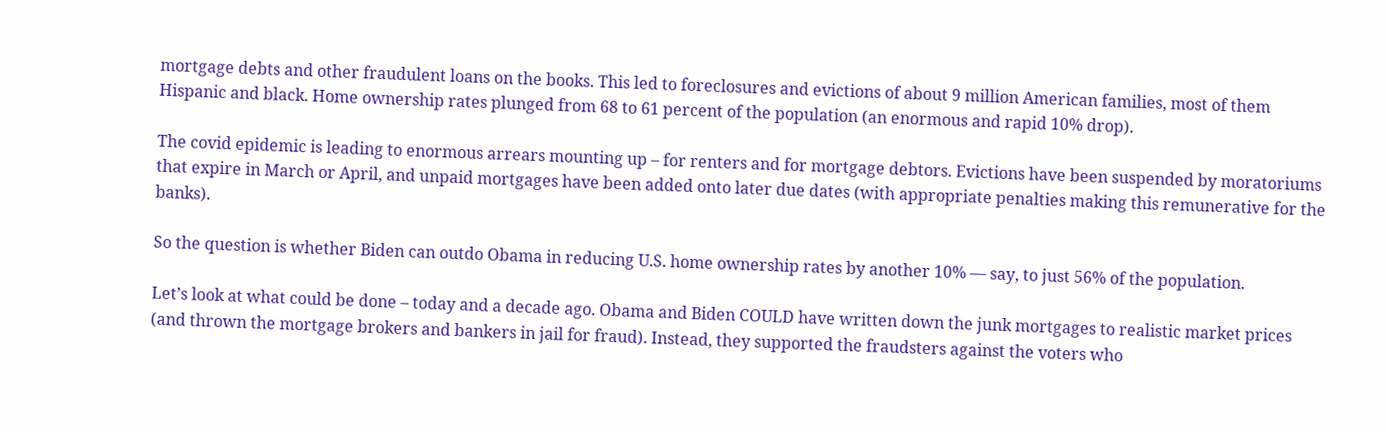mortgage debts and other fraudulent loans on the books. This led to foreclosures and evictions of about 9 million American families, most of them Hispanic and black. Home ownership rates plunged from 68 to 61 percent of the population (an enormous and rapid 10% drop).

The covid epidemic is leading to enormous arrears mounting up – for renters and for mortgage debtors. Evictions have been suspended by moratoriums that expire in March or April, and unpaid mortgages have been added onto later due dates (with appropriate penalties making this remunerative for the banks).

So the question is whether Biden can outdo Obama in reducing U.S. home ownership rates by another 10% — say, to just 56% of the population.

Let’s look at what could be done – today and a decade ago. Obama and Biden COULD have written down the junk mortgages to realistic market prices (and thrown the mortgage brokers and bankers in jail for fraud). Instead, they supported the fraudsters against the voters who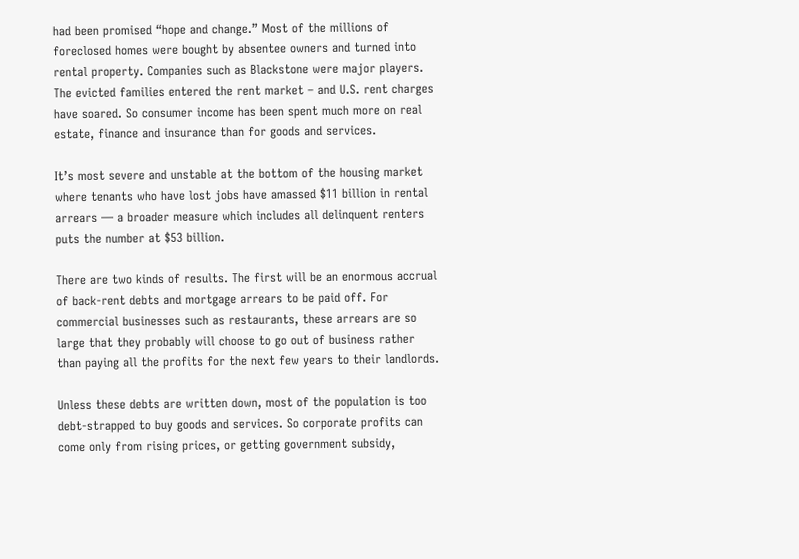had been promised “hope and change.” Most of the millions of foreclosed homes were bought by absentee owners and turned into rental property. Companies such as Blackstone were major players. The evicted families entered the rent market – and U.S. rent charges have soared. So consumer income has been spent much more on real estate, finance and insurance than for goods and services.

It’s most severe and unstable at the bottom of the housing market where tenants who have lost jobs have amassed $11 billion in rental arrears — a broader measure which includes all delinquent renters puts the number at $53 billion.

There are two kinds of results. The first will be an enormous accrual of back-rent debts and mortgage arrears to be paid off. For commercial businesses such as restaurants, these arrears are so large that they probably will choose to go out of business rather than paying all the profits for the next few years to their landlords.

Unless these debts are written down, most of the population is too debt-strapped to buy goods and services. So corporate profits can come only from rising prices, or getting government subsidy,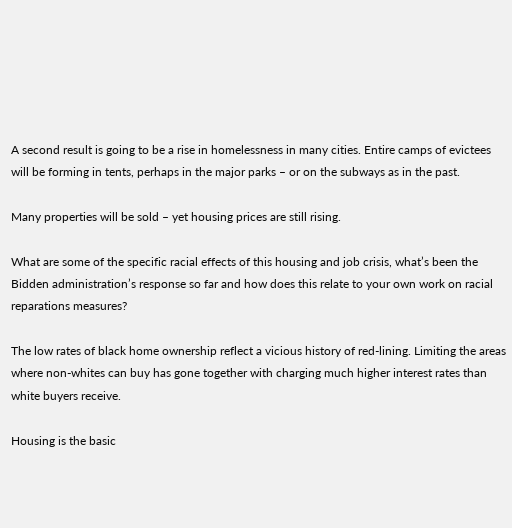A second result is going to be a rise in homelessness in many cities. Entire camps of evictees will be forming in tents, perhaps in the major parks – or on the subways as in the past.

Many properties will be sold – yet housing prices are still rising.

What are some of the specific racial effects of this housing and job crisis, what’s been the Bidden administration’s response so far and how does this relate to your own work on racial reparations measures?

The low rates of black home ownership reflect a vicious history of red-lining. Limiting the areas where non-whites can buy has gone together with charging much higher interest rates than white buyers receive.

Housing is the basic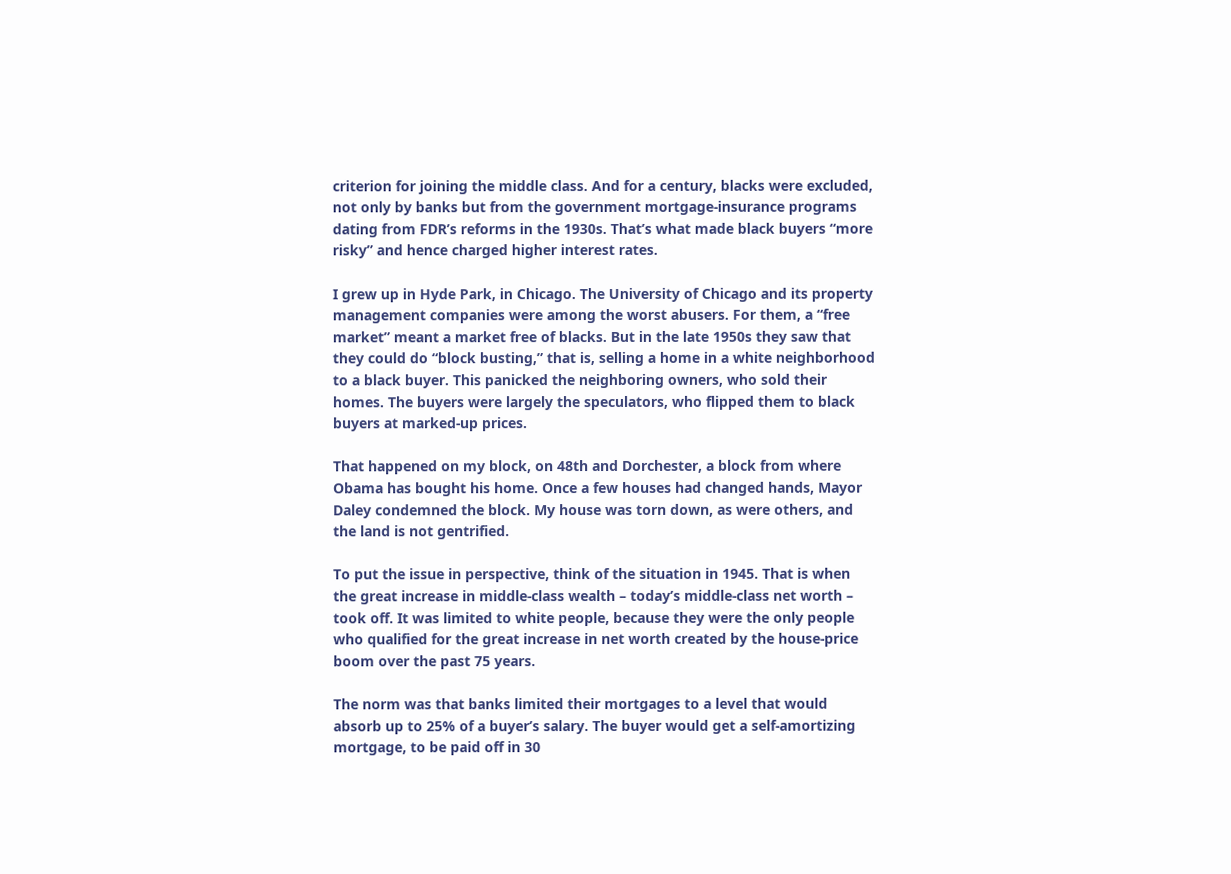criterion for joining the middle class. And for a century, blacks were excluded, not only by banks but from the government mortgage-insurance programs dating from FDR’s reforms in the 1930s. That’s what made black buyers “more risky” and hence charged higher interest rates.

I grew up in Hyde Park, in Chicago. The University of Chicago and its property management companies were among the worst abusers. For them, a “free market” meant a market free of blacks. But in the late 1950s they saw that they could do “block busting,” that is, selling a home in a white neighborhood to a black buyer. This panicked the neighboring owners, who sold their homes. The buyers were largely the speculators, who flipped them to black buyers at marked-up prices.

That happened on my block, on 48th and Dorchester, a block from where Obama has bought his home. Once a few houses had changed hands, Mayor Daley condemned the block. My house was torn down, as were others, and the land is not gentrified.

To put the issue in perspective, think of the situation in 1945. That is when the great increase in middle-class wealth – today’s middle-class net worth – took off. It was limited to white people, because they were the only people who qualified for the great increase in net worth created by the house-price boom over the past 75 years.

The norm was that banks limited their mortgages to a level that would absorb up to 25% of a buyer’s salary. The buyer would get a self-amortizing mortgage, to be paid off in 30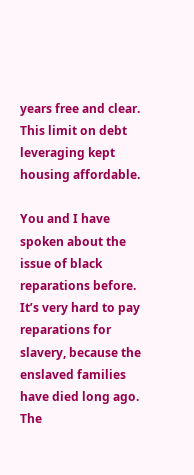years free and clear. This limit on debt leveraging kept housing affordable.

You and I have spoken about the issue of black reparations before. It’s very hard to pay reparations for slavery, because the enslaved families have died long ago. The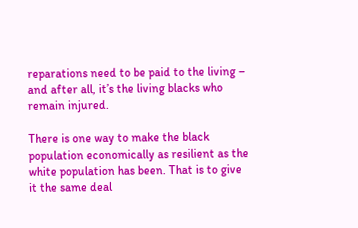reparations need to be paid to the living – and after all, it’s the living blacks who remain injured.

There is one way to make the black population economically as resilient as the white population has been. That is to give it the same deal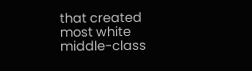that created most white middle-class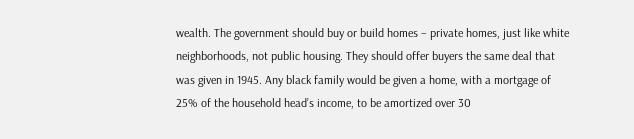wealth. The government should buy or build homes – private homes, just like white neighborhoods, not public housing. They should offer buyers the same deal that was given in 1945. Any black family would be given a home, with a mortgage of 25% of the household head’s income, to be amortized over 30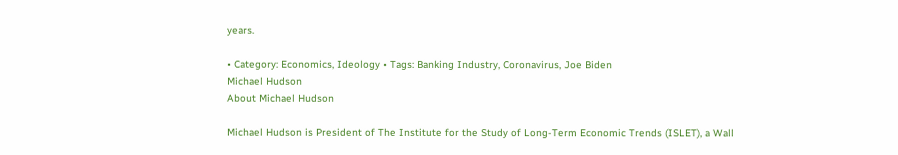years.

• Category: Economics, Ideology • Tags: Banking Industry, Coronavirus, Joe Biden
Michael Hudson
About Michael Hudson

Michael Hudson is President of The Institute for the Study of Long-Term Economic Trends (ISLET), a Wall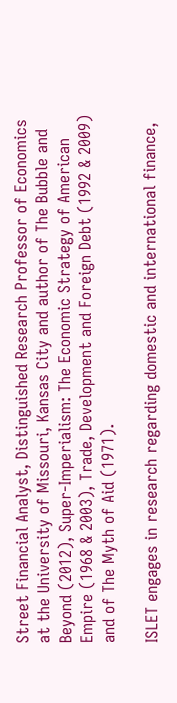Street Financial Analyst, Distinguished Research Professor of Economics at the University of Missouri, Kansas City and author of The Bubble and Beyond (2012), Super-Imperialism: The Economic Strategy of American Empire (1968 & 2003), Trade, Development and Foreign Debt (1992 & 2009) and of The Myth of Aid (1971).

ISLET engages in research regarding domestic and international finance,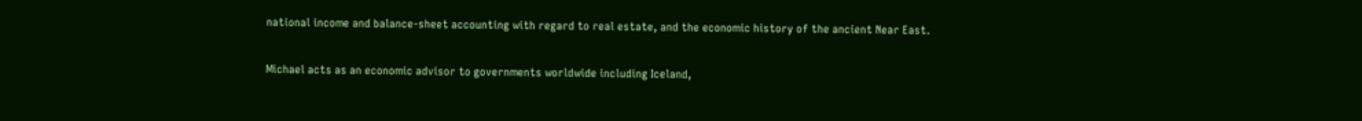national income and balance-sheet accounting with regard to real estate, and the economic history of the ancient Near East.

Michael acts as an economic advisor to governments worldwide including Iceland,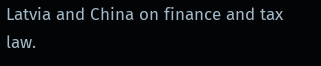Latvia and China on finance and tax law.